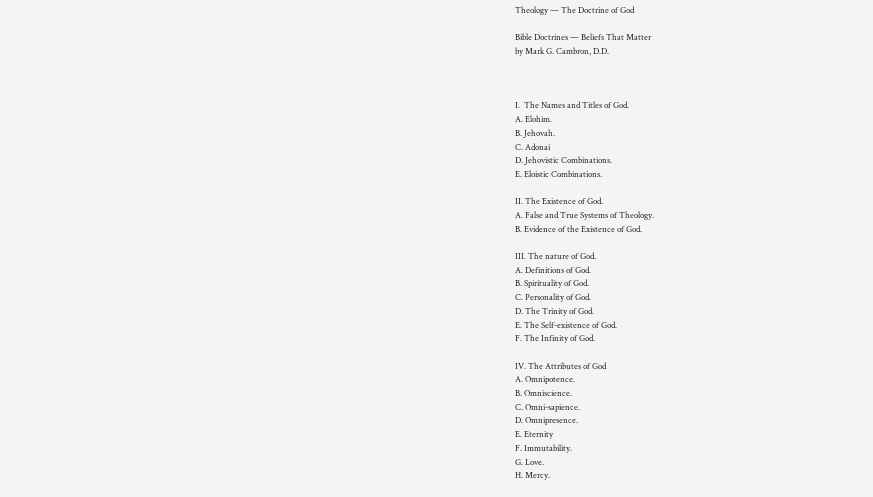Theology — The Doctrine of God

Bible Doctrines — Beliefs That Matter
by Mark G. Cambron, D.D.



I.  The Names and Titles of God.
A. Elohim.
B. Jehovah.
C. Adonai
D. Jehovistic Combinations.
E. Eloistic Combinations.

II. The Existence of God.
A. False and True Systems of Theology.
B. Evidence of the Existence of God.

III. The nature of God.
A. Definitions of God.
B. Spirituality of God.
C. Personality of God.
D. The Trinity of God.
E. The Self-existence of God.
F. The Infinity of God.

IV. The Attributes of God
A. Omnipotence.
B. Omniscience.
C. Omni-sapience.
D. Omnipresence.
E. Eternity
F. Immutability.
G. Love.
H. Mercy.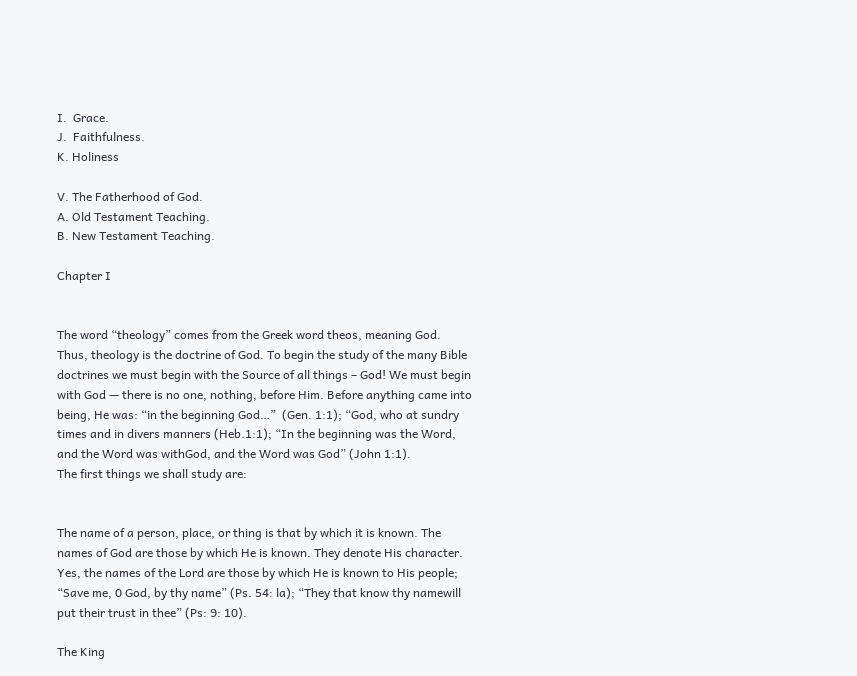I.  Grace.
J.  Faithfulness.
K. Holiness

V. The Fatherhood of God.
A. Old Testament Teaching.
B. New Testament Teaching.

Chapter I


The word “theology” comes from the Greek word theos, meaning God. Thus, theology is the doctrine of God. To begin the study of the many Bible doctrines we must begin with the Source of all things – God! We must begin with God — there is no one, nothing, before Him. Before anything came into being, He was: “in the beginning God…”  (Gen. 1:1); “God, who at sundry times and in divers manners (Heb.1:1); “In the beginning was the Word, and the Word was withGod, and the Word was God” (John 1:1).
The first things we shall study are:


The name of a person, place, or thing is that by which it is known. The names of God are those by which He is known. They denote His character. Yes, the names of the Lord are those by which He is known to His people; “Save me, 0 God, by thy name” (Ps. 54: la); “They that know thy namewill put their trust in thee” (Ps: 9: 10).

The King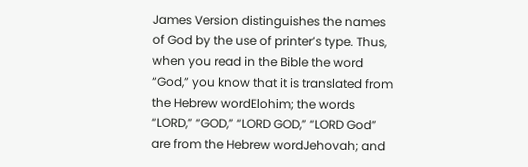James Version distinguishes the names of God by the use of printer’s type. Thus, when you read in the Bible the word “God,” you know that it is translated from the Hebrew wordElohim; the words “LORD,” “GOD,” “LORD GOD,” “LORD God” are from the Hebrew wordJehovah; and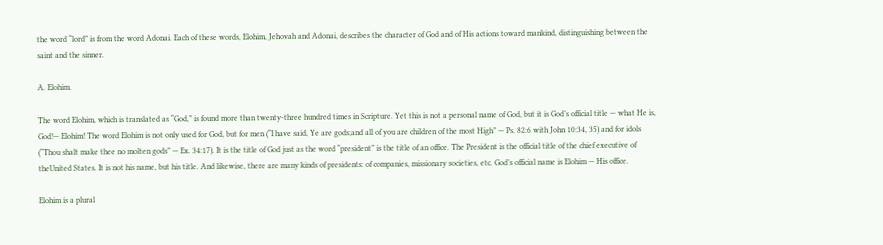the word “lord” is from the word Adonai. Each of these words, Elohim, Jehovah and Adonai, describes the character of God and of His actions toward mankind, distinguishing between the saint and the sinner.

A. Elohim.

The word Elohim, which is translated as “God,” is found more than twenty-three hundred times in Scripture. Yet this is not a personal name of God, but it is God’s official title — what He is, God!— Elohim! The word Elohim is not only used for God, but for men (“I have said, Ye are gods;and all of you are children of the most High” — Ps. 82:6 with John 10:34, 35) and for idols (“Thou shalt make thee no molten gods” — Ex. 34:17). It is the title of God just as the word “president” is the title of an office. The President is the official title of the chief executive of theUnited States. It is not his name, but his title. And likewise, there are many kinds of presidents: of companies, missionary societies, etc. God’s official name is Elohim — His office.

Elohim is a plural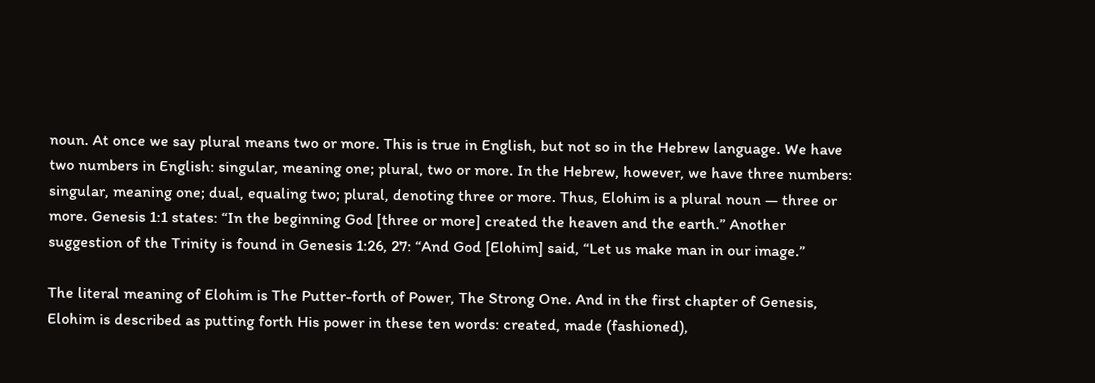noun. At once we say plural means two or more. This is true in English, but not so in the Hebrew language. We have two numbers in English: singular, meaning one; plural, two or more. In the Hebrew, however, we have three numbers: singular, meaning one; dual, equaling two; plural, denoting three or more. Thus, Elohim is a plural noun — three or more. Genesis 1:1 states: “In the beginning God [three or more] created the heaven and the earth.” Another suggestion of the Trinity is found in Genesis 1:26, 27: “And God [Elohim] said, “Let us make man in our image.”

The literal meaning of Elohim is The Putter-forth of Power, The Strong One. And in the first chapter of Genesis, Elohim is described as putting forth His power in these ten words: created, made (fashioned),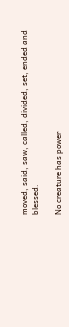moved, said, saw, called, divided, set, ended and blessed.

No creature has power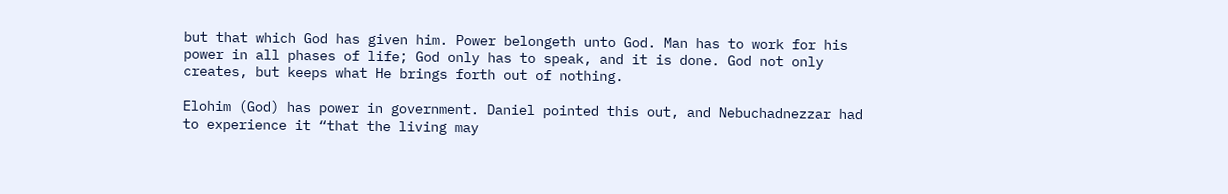but that which God has given him. Power belongeth unto God. Man has to work for his power in all phases of life; God only has to speak, and it is done. God not only creates, but keeps what He brings forth out of nothing.

Elohim (God) has power in government. Daniel pointed this out, and Nebuchadnezzar had to experience it “that the living may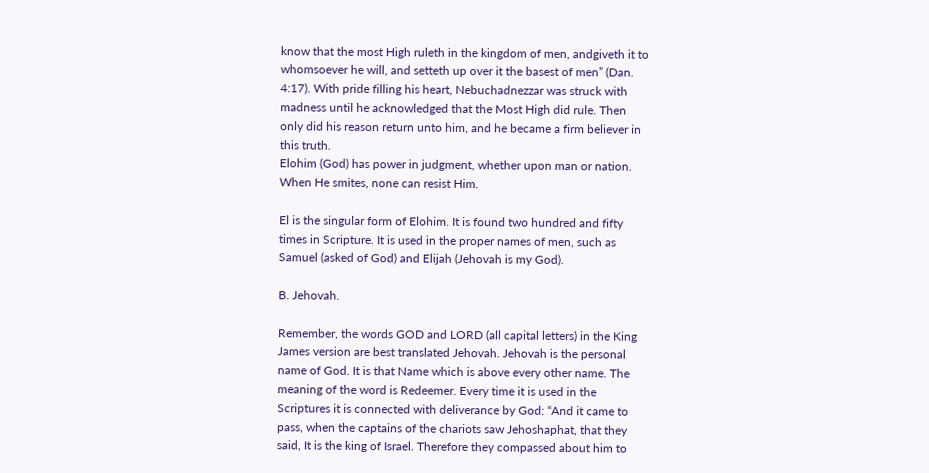know that the most High ruleth in the kingdom of men, andgiveth it to whomsoever he will, and setteth up over it the basest of men” (Dan. 4:17). With pride filling his heart, Nebuchadnezzar was struck with madness until he acknowledged that the Most High did rule. Then only did his reason return unto him, and he became a firm believer in this truth.
Elohim (God) has power in judgment, whether upon man or nation. When He smites, none can resist Him.

El is the singular form of Elohim. It is found two hundred and fifty times in Scripture. It is used in the proper names of men, such as Samuel (asked of God) and Elijah (Jehovah is my God).

B. Jehovah.

Remember, the words GOD and LORD (all capital letters) in the King James version are best translated Jehovah. Jehovah is the personal name of God. It is that Name which is above every other name. The meaning of the word is Redeemer. Every time it is used in the Scriptures it is connected with deliverance by God: “And it came to pass, when the captains of the chariots saw Jehoshaphat, that they said, It is the king of Israel. Therefore they compassed about him to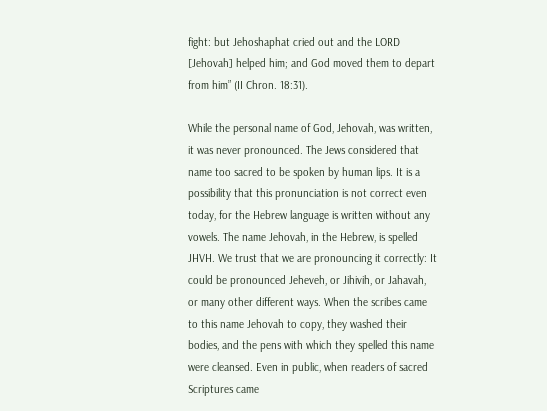fight: but Jehoshaphat cried out and the LORD [Jehovah] helped him; and God moved them to depart from him” (II Chron. 18:31).

While the personal name of God, Jehovah, was written, it was never pronounced. The Jews considered that name too sacred to be spoken by human lips. It is a possibility that this pronunciation is not correct even today, for the Hebrew language is written without any vowels. The name Jehovah, in the Hebrew, is spelled JHVH. We trust that we are pronouncing it correctly: It could be pronounced Jeheveh, or Jihivih, or Jahavah, or many other different ways. When the scribes came to this name Jehovah to copy, they washed their bodies, and the pens with which they spelled this name were cleansed. Even in public, when readers of sacred Scriptures came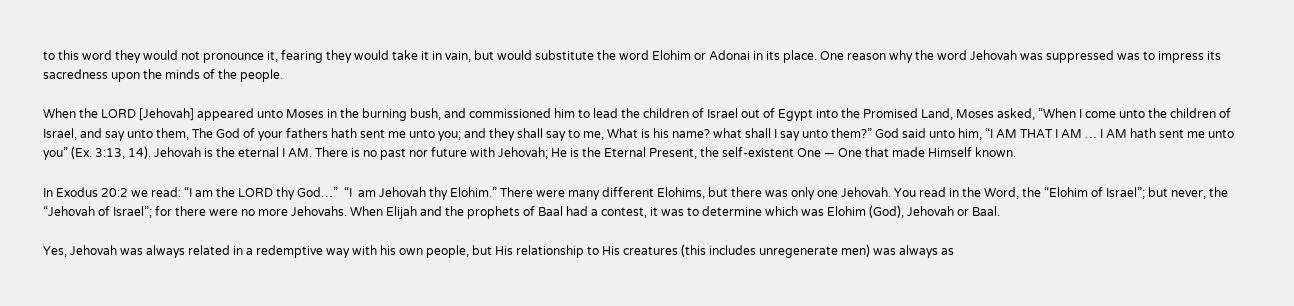to this word they would not pronounce it, fearing they would take it in vain, but would substitute the word Elohim or Adonai in its place. One reason why the word Jehovah was suppressed was to impress its sacredness upon the minds of the people.

When the LORD [Jehovah] appeared unto Moses in the burning bush, and commissioned him to lead the children of Israel out of Egypt into the Promised Land, Moses asked, “When I come unto the children of Israel, and say unto them, The God of your fathers hath sent me unto you; and they shall say to me, What is his name? what shall I say unto them?” God said unto him, “I AM THAT I AM … I AM hath sent me unto you” (Ex. 3:13, 14). Jehovah is the eternal I AM. There is no past nor future with Jehovah; He is the Eternal Present, the self-existent One — One that made Himself known.

In Exodus 20:2 we read: “I am the LORD thy God…”  “I  am Jehovah thy Elohim.” There were many different Elohims, but there was only one Jehovah. You read in the Word, the “Elohim of Israel”; but never, the “Jehovah of Israel”; for there were no more Jehovahs. When Elijah and the prophets of Baal had a contest, it was to determine which was Elohim (God), Jehovah or Baal.

Yes, Jehovah was always related in a redemptive way with his own people, but His relationship to His creatures (this includes unregenerate men) was always as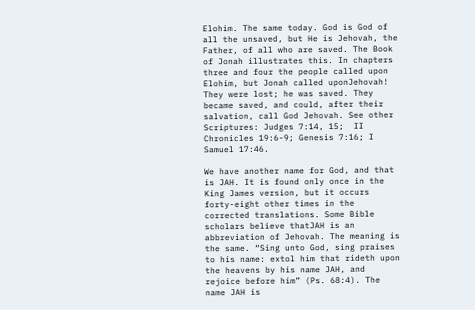Elohim. The same today. God is God of all the unsaved, but He is Jehovah, the Father, of all who are saved. The Book of Jonah illustrates this. In chapters three and four the people called upon Elohim, but Jonah called uponJehovah! They were lost; he was saved. They became saved, and could, after their salvation, call God Jehovah. See other Scriptures: Judges 7:14, 15;  II Chronicles 19:6-9; Genesis 7:16; I Samuel 17:46.

We have another name for God, and that is JAH. It is found only once in the King James version, but it occurs forty-eight other times in the corrected translations. Some Bible scholars believe thatJAH is an abbreviation of Jehovah. The meaning is the same. “Sing unto God, sing praises to his name: extol him that rideth upon the heavens by his name JAH, and rejoice before him” (Ps. 68:4). The name JAH is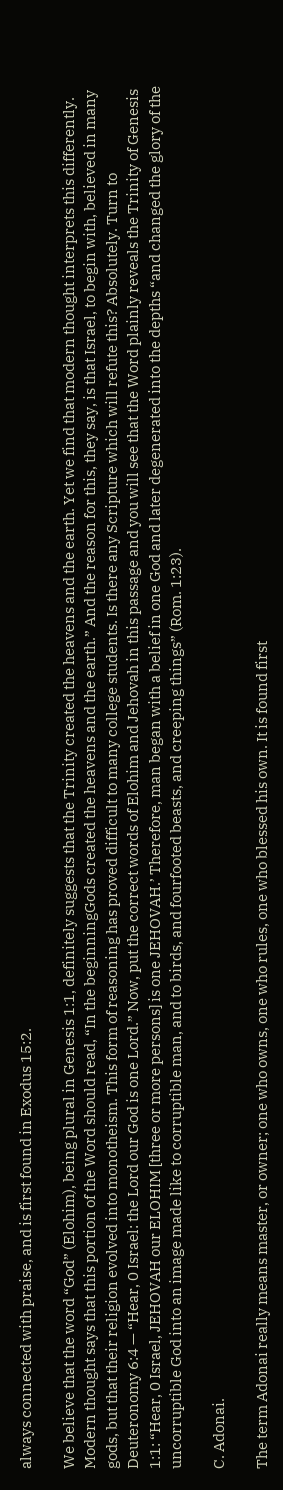always connected with praise, and is first found in Exodus 15:2.

We believe that the word “God” (Elohim), being plural in Genesis 1:1, definitely suggests that the Trinity created the heavens and the earth. Yet we find that modern thought interprets this differently. Modern thought says that this portion of the Word should read, “In the beginningGods created the heavens and the earth.” And the reason for this, they say, is that Israel, to begin with, believed in many gods, but that their religion evolved into monotheism. This form of reasoning has proved difficult to many college students. Is there any Scripture which will refute this? Absolutely. Turn to Deuteronomy 6:4 — “Hear, 0 Israel: the Lord our God is one Lord.” Now, put the correct words of Elohim and Jehovah in this passage and you will see that the Word plainly reveals the Trinity of Genesis 1:1: “Hear, 0 Israel, JEHOVAH our ELOHIM [three or more persons] is one JEHOVAH.’ Therefore, man began with a belief in one God and later degenerated into the depths “and changed the glory of the uncorruptible God into an image made like to corruptible man, and to birds, and fourfooted beasts, and creeping things” (Rom. 1:23).

C. Adonai.

The term Adonai really means master, or owner; one who owns, one who rules, one who blessed his own. It is found first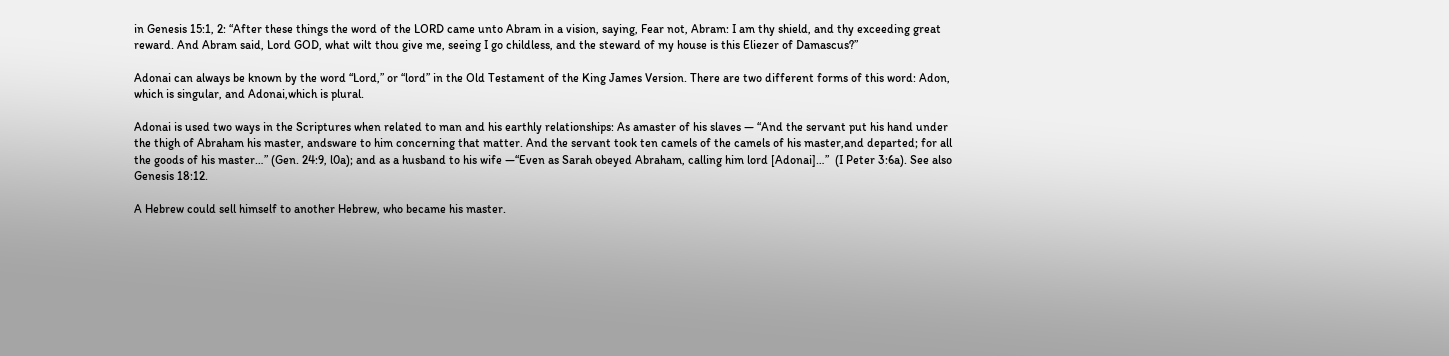in Genesis 15:1, 2: “After these things the word of the LORD came unto Abram in a vision, saying, Fear not, Abram: I am thy shield, and thy exceeding great reward. And Abram said, Lord GOD, what wilt thou give me, seeing I go childless, and the steward of my house is this Eliezer of Damascus?”

Adonai can always be known by the word “Lord,” or “lord” in the Old Testament of the King James Version. There are two different forms of this word: Adon, which is singular, and Adonai,which is plural.

Adonai is used two ways in the Scriptures when related to man and his earthly relationships: As amaster of his slaves — “And the servant put his hand under the thigh of Abraham his master, andsware to him concerning that matter. And the servant took ten camels of the camels of his master,and departed; for all the goods of his master…” (Gen. 24:9, l0a); and as a husband to his wife —“Even as Sarah obeyed Abraham, calling him lord [Adonai]…”  (I Peter 3:6a). See also Genesis 18:12.

A Hebrew could sell himself to another Hebrew, who became his master.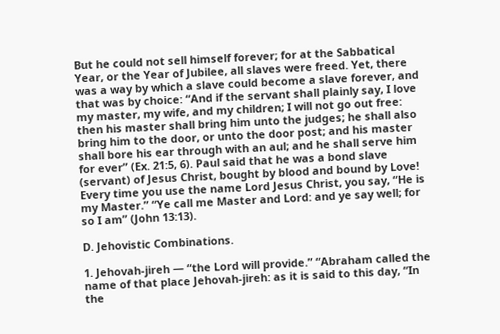But he could not sell himself forever; for at the Sabbatical Year, or the Year of Jubilee, all slaves were freed. Yet, there was a way by which a slave could become a slave forever, and that was by choice: “And if the servant shall plainly say, I love my master, my wife, and my children; I will not go out free: then his master shall bring him unto the judges; he shall also bring him to the door, or unto the door post; and his master shall bore his ear through with an aul; and he shall serve him for ever” (Ex. 21:5, 6). Paul said that he was a bond slave (servant) of Jesus Christ, bought by blood and bound by Love! Every time you use the name Lord Jesus Christ, you say, “He is my Master.” “Ye call me Master and Lord: and ye say well; for so I am” (John 13:13).

D. Jehovistic Combinations.

1. Jehovah-jireh — “the Lord will provide.” “Abraham called the name of that place Jehovah-jireh: as it is said to this day, “In the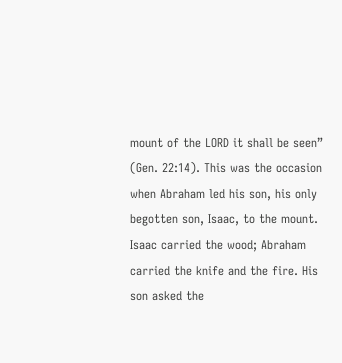mount of the LORD it shall be seen” (Gen. 22:14). This was the occasion when Abraham led his son, his only begotten son, Isaac, to the mount. Isaac carried the wood; Abraham carried the knife and the fire. His son asked the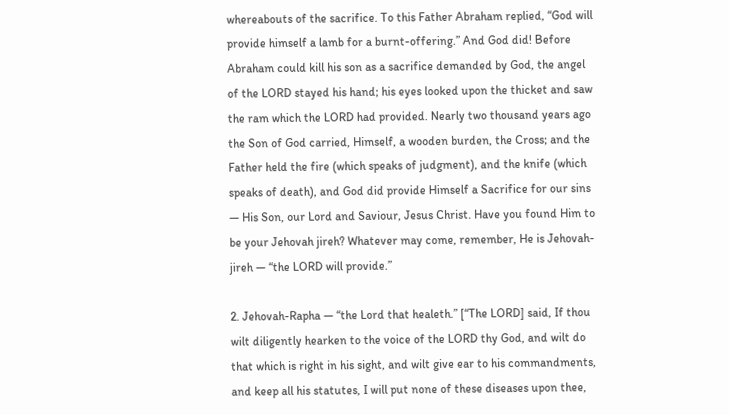whereabouts of the sacrifice. To this Father Abraham replied, “God will provide himself a lamb for a burnt-offering.” And God did! Before Abraham could kill his son as a sacrifice demanded by God, the angel of the LORD stayed his hand; his eyes looked upon the thicket and saw the ram which the LORD had provided. Nearly two thousand years ago the Son of God carried, Himself, a wooden burden, the Cross; and the Father held the fire (which speaks of judgment), and the knife (which speaks of death), and God did provide Himself a Sacrifice for our sins — His Son, our Lord and Saviour, Jesus Christ. Have you found Him to be your Jehovah jireh? Whatever may come, remember, He is Jehovah-jireh — “the LORD will provide.”

2. Jehovah-Rapha — “the Lord that healeth.” [“The LORD] said, If thou wilt diligently hearken to the voice of the LORD thy God, and wilt do that which is right in his sight, and wilt give ear to his commandments, and keep all his statutes, I will put none of these diseases upon thee,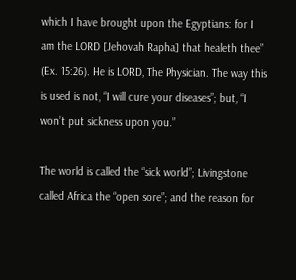which I have brought upon the Egyptians: for I am the LORD [Jehovah Rapha] that healeth thee” (Ex. 15:26). He is LORD, The Physician. The way this is used is not, “I will cure your diseases”; but, “I won’t put sickness upon you.”

The world is called the “sick world”; Livingstone called Africa the “open sore”; and the reason for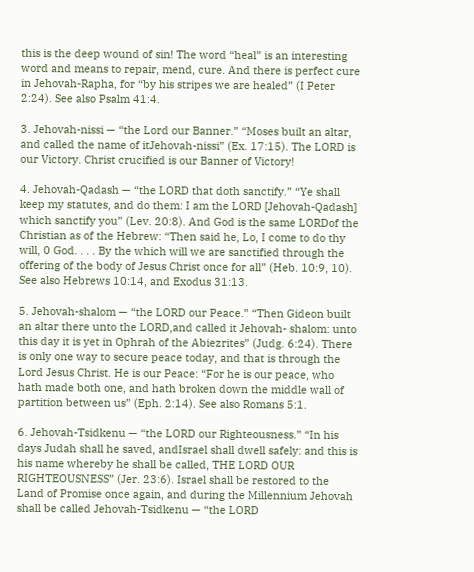this is the deep wound of sin! The word “heal” is an interesting word and means to repair, mend, cure. And there is perfect cure in Jehovah-Rapha, for “by his stripes we are healed” (I Peter 2:24). See also Psalm 41:4.

3. Jehovah-nissi — “the Lord our Banner.” “Moses built an altar, and called the name of itJehovah-nissi” (Ex. 17:15). The LORD is our Victory. Christ crucified is our Banner of Victory!

4. Jehovah-Qadash — “the LORD that doth sanctify.” “Ye shall keep my statutes, and do them: I am the LORD [Jehovah-Qadash] which sanctify you” (Lev. 20:8). And God is the same LORDof the Christian as of the Hebrew: “Then said he, Lo, I come to do thy will, 0 God. . . . By the which will we are sanctified through the offering of the body of Jesus Christ once for all” (Heb. 10:9, 10). See also Hebrews 10:14, and Exodus 31:13.

5. Jehovah-shalom — “the LORD our Peace.” “Then Gideon built an altar there unto the LORD,and called it Jehovah- shalom: unto this day it is yet in Ophrah of the Abiezrites” (Judg. 6:24). There is only one way to secure peace today, and that is through the Lord Jesus Christ. He is our Peace: “For he is our peace, who hath made both one, and hath broken down the middle wall of partition between us” (Eph. 2:14). See also Romans 5:1.

6. Jehovah-Tsidkenu — “the LORD our Righteousness.” “In his days Judah shall he saved, andIsrael shall dwell safely: and this is his name whereby he shall be called, THE LORD OUR RIGHTEOUSNESS” (Jer. 23:6). Israel shall be restored to the Land of Promise once again, and during the Millennium Jehovah shall be called Jehovah-Tsidkenu — “the LORD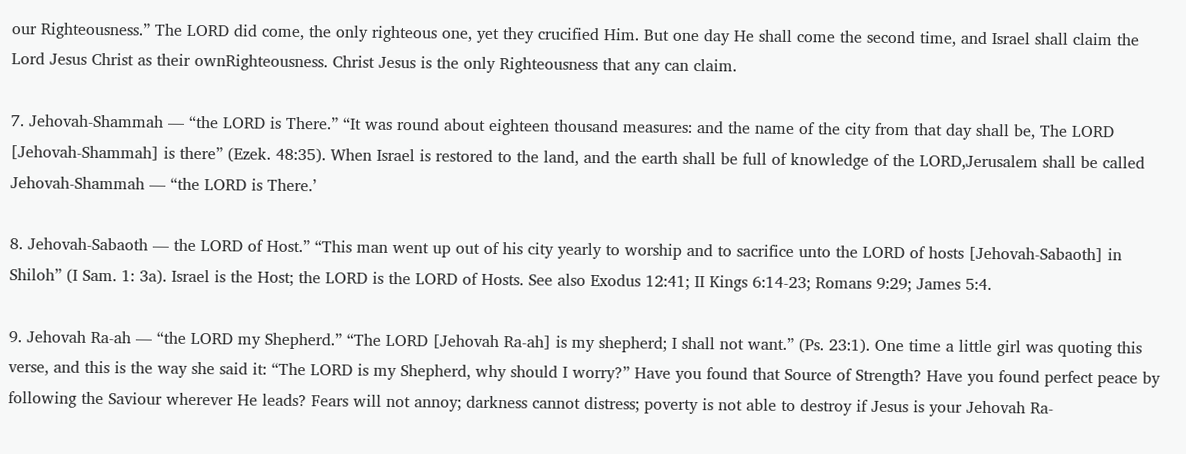our Righteousness.” The LORD did come, the only righteous one, yet they crucified Him. But one day He shall come the second time, and Israel shall claim the Lord Jesus Christ as their ownRighteousness. Christ Jesus is the only Righteousness that any can claim.

7. Jehovah-Shammah — “the LORD is There.” “It was round about eighteen thousand measures: and the name of the city from that day shall be, The LORD [Jehovah-Shammah] is there” (Ezek. 48:35). When Israel is restored to the land, and the earth shall be full of knowledge of the LORD,Jerusalem shall be called Jehovah-Shammah — “the LORD is There.’

8. Jehovah-Sabaoth — the LORD of Host.” “This man went up out of his city yearly to worship and to sacrifice unto the LORD of hosts [Jehovah-Sabaoth] in Shiloh” (I Sam. 1: 3a). Israel is the Host; the LORD is the LORD of Hosts. See also Exodus 12:41; II Kings 6:14-23; Romans 9:29; James 5:4.

9. Jehovah Ra-ah — “the LORD my Shepherd.” “The LORD [Jehovah Ra-ah] is my shepherd; I shall not want.” (Ps. 23:1). One time a little girl was quoting this verse, and this is the way she said it: “The LORD is my Shepherd, why should I worry?” Have you found that Source of Strength? Have you found perfect peace by following the Saviour wherever He leads? Fears will not annoy; darkness cannot distress; poverty is not able to destroy if Jesus is your Jehovah Ra-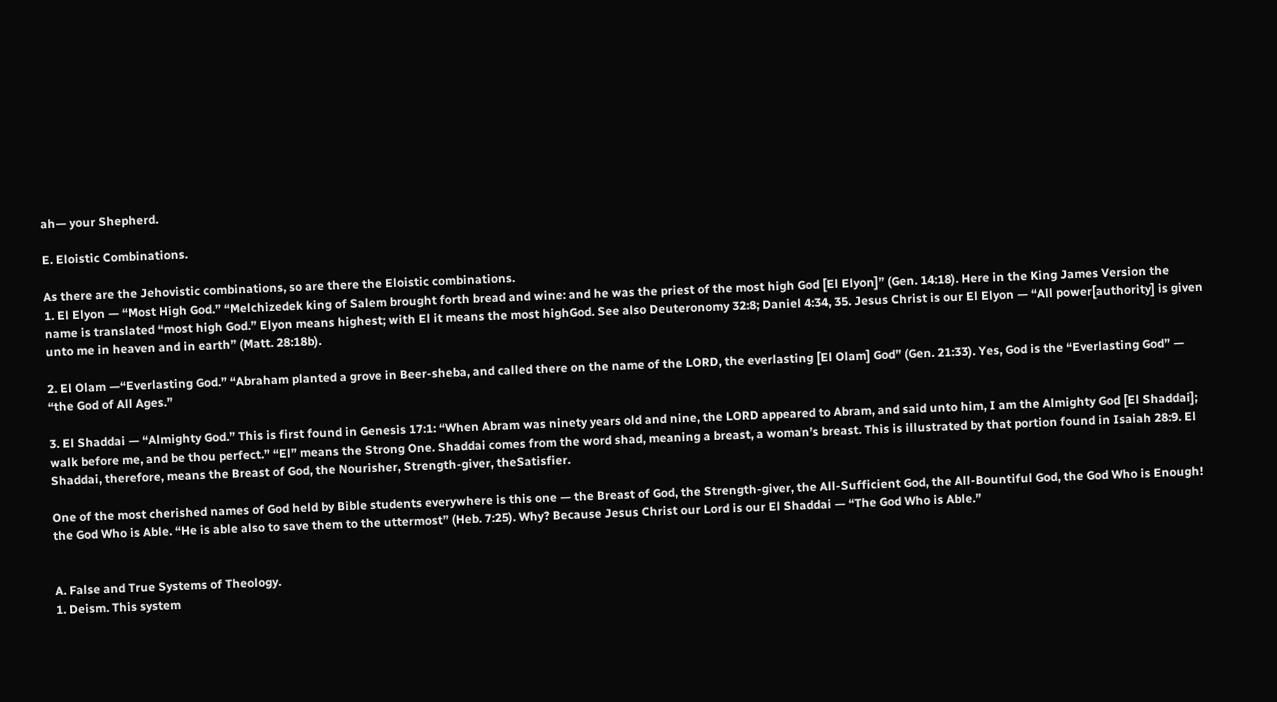ah— your Shepherd.

E. Eloistic Combinations.

As there are the Jehovistic combinations, so are there the Eloistic combinations.
1. El Elyon — “Most High God.” “Melchizedek king of Salem brought forth bread and wine: and he was the priest of the most high God [El Elyon]” (Gen. 14:18). Here in the King James Version the name is translated “most high God.” Elyon means highest; with El it means the most highGod. See also Deuteronomy 32:8; Daniel 4:34, 35. Jesus Christ is our El Elyon — “All power[authority] is given unto me in heaven and in earth” (Matt. 28:18b).

2. El Olam —“Everlasting God.” “Abraham planted a grove in Beer-sheba, and called there on the name of the LORD, the everlasting [El Olam] God” (Gen. 21:33). Yes, God is the “Everlasting God” — “the God of All Ages.”

3. El Shaddai — “Almighty God.” This is first found in Genesis 17:1: “When Abram was ninety years old and nine, the LORD appeared to Abram, and said unto him, I am the Almighty God [El Shaddai]; walk before me, and be thou perfect.” “El” means the Strong One. Shaddai comes from the word shad, meaning a breast, a woman’s breast. This is illustrated by that portion found in Isaiah 28:9. El Shaddai, therefore, means the Breast of God, the Nourisher, Strength-giver, theSatisfier.

One of the most cherished names of God held by Bible students everywhere is this one — the Breast of God, the Strength-giver, the All-Sufficient God, the All-Bountiful God, the God Who is Enough!  the God Who is Able. “He is able also to save them to the uttermost” (Heb. 7:25). Why? Because Jesus Christ our Lord is our El Shaddai — “The God Who is Able.”


A. False and True Systems of Theology.
1. Deism. This system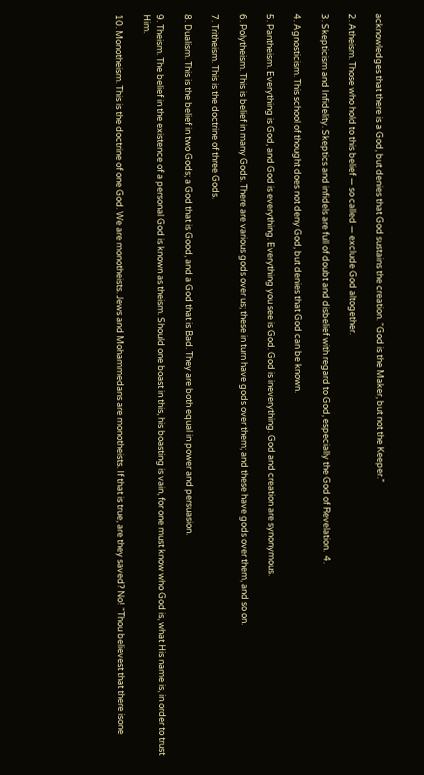acknowledges that there is a God, but denies that God sustains the creation. “God is the Maker, but not the Keeper.”

2. Atheism. Those who hold to this belief — so called — exclude God altogether.

3. Skepticism and Infidelity. Skeptics and infidels are full of doubt and disbelief with regard to God, especially the God of Revelation.  4.

4. Agnosticism. This school of thought does not deny God, but denies that God can be known.

5. Pantheism. Everything is God, and God is everything. Everything you see is God. God is ineverything. God and creation are synonymous.

6. Polytheism. This is belief in many Gods. There are various gods over us; these in turn have gods over them; and these have gods over them, and so on.

7. Tritheism. This is the doctrine of three Gods.

8. Dualism. This is the belief in two Gods; a God that is Good, and a God that is Bad. They are both equal in power and persuasion.

9. Theism. The belief in the existence of a personal God is known as theism. Should one boast in this, his boasting is vain, for one must know who God is, what His name is, in order to trust Him.

10. Monotheism. This is the doctrine of one God. We are monotheists. Jews and Mohammedans are monotheists. If that is true, are they saved? No! “Thou believest that there isone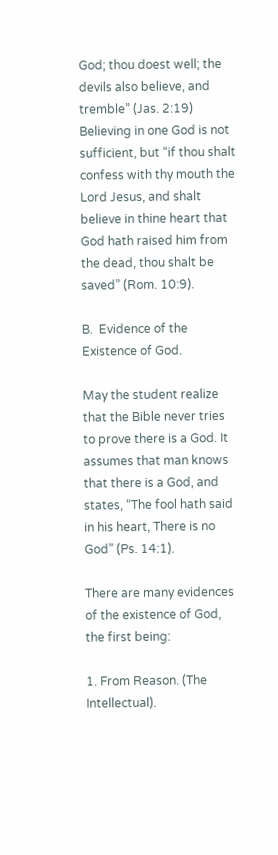God; thou doest well; the devils also believe, and tremble” (Jas. 2:19) Believing in one God is not sufficient, but “if thou shalt confess with thy mouth the Lord Jesus, and shalt believe in thine heart that God hath raised him from the dead, thou shalt be saved” (Rom. 10:9).

B.  Evidence of the Existence of God.

May the student realize that the Bible never tries to prove there is a God. It assumes that man knows that there is a God, and states, “The fool hath said in his heart, There is no God” (Ps. 14:1).

There are many evidences of the existence of God, the first being:

1. From Reason. (The Intellectual).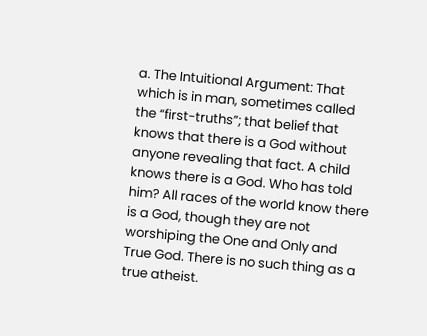a. The Intuitional Argument: That which is in man, sometimes called the “first-truths”; that belief that knows that there is a God without anyone revealing that fact. A child knows there is a God. Who has told him? All races of the world know there is a God, though they are not worshiping the One and Only and True God. There is no such thing as a true atheist.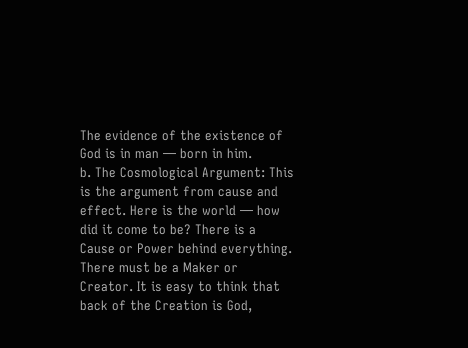The evidence of the existence of God is in man — born in him.
b. The Cosmological Argument: This is the argument from cause and effect. Here is the world — how did it come to be? There is a Cause or Power behind everything. There must be a Maker or Creator. It is easy to think that back of the Creation is God,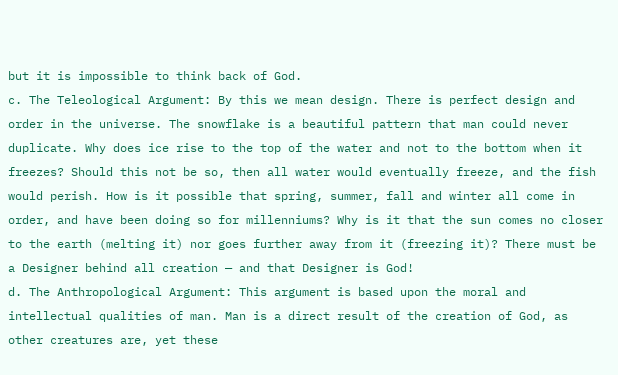but it is impossible to think back of God.
c. The Teleological Argument: By this we mean design. There is perfect design and order in the universe. The snowflake is a beautiful pattern that man could never duplicate. Why does ice rise to the top of the water and not to the bottom when it freezes? Should this not be so, then all water would eventually freeze, and the fish would perish. How is it possible that spring, summer, fall and winter all come in order, and have been doing so for millenniums? Why is it that the sun comes no closer to the earth (melting it) nor goes further away from it (freezing it)? There must be a Designer behind all creation — and that Designer is God!
d. The Anthropological Argument: This argument is based upon the moral and intellectual qualities of man. Man is a direct result of the creation of God, as other creatures are, yet these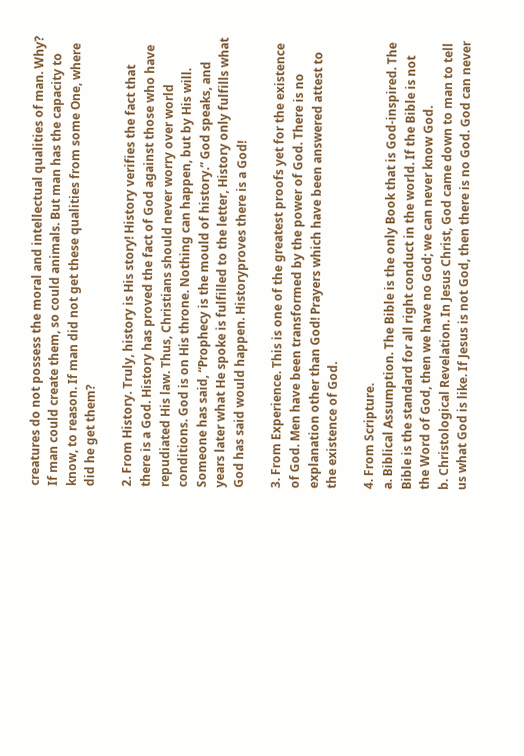creatures do not possess the moral and intellectual qualities of man. Why? If man could create them, so could animals. But man has the capacity to know, to reason. If man did not get these qualities from some One, where did he get them?

2. From History. Truly, history is His story! History verifies the fact that there is a God. History has proved the fact of God against those who have repudiated His law. Thus, Christians should never worry over world conditions. God is on His throne. Nothing can happen, but by His will. Someone has said, “Prophecy is the mould of history.” God speaks, and years later what He spoke is fulfilled to the letter, History only fulfills what God has said would happen. Historyproves there is a God!

3. From Experience. This is one of the greatest proofs yet for the existence of God. Men have been transformed by the power of God. There is no explanation other than God! Prayers which have been answered attest to the existence of God.

4. From Scripture.
a. Biblical Assumption. The Bible is the only Book that is God-inspired. The Bible is the standard for all right conduct in the world. If the Bible is not the Word of God, then we have no God; we can never know God.
b. Christological Revelation. In Jesus Christ, God came down to man to tell us what God is like. If Jesus is not God, then there is no God. God can never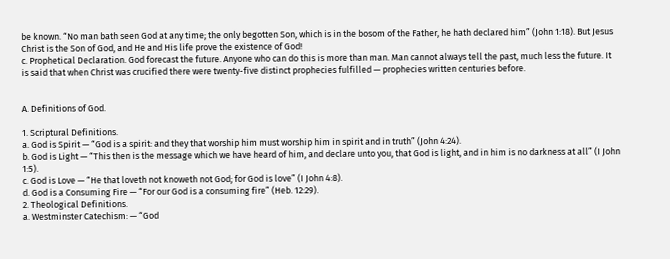be known. “No man bath seen God at any time; the only begotten Son, which is in the bosom of the Father, he hath declared him” (John 1:18). But Jesus Christ is the Son of God, and He and His life prove the existence of God!
c. Prophetical Declaration. God forecast the future. Anyone who can do this is more than man. Man cannot always tell the past, much less the future. It is said that when Christ was crucified there were twenty-five distinct prophecies fulfilled — prophecies written centuries before.


A. Definitions of God.

1. Scriptural Definitions.
a. God is Spirit — “God is a spirit: and they that worship him must worship him in spirit and in truth” (John 4:24).
b. God is Light — “This then is the message which we have heard of him, and declare unto you, that God is light, and in him is no darkness at all” (I John 1:5).
c. God is Love — “He that loveth not knoweth not God; for God is love” (I John 4:8).
d. God is a Consuming Fire — “For our God is a consuming fire” (Heb. 12:29).
2. Theological Definitions.
a. Westminster Catechism: — “God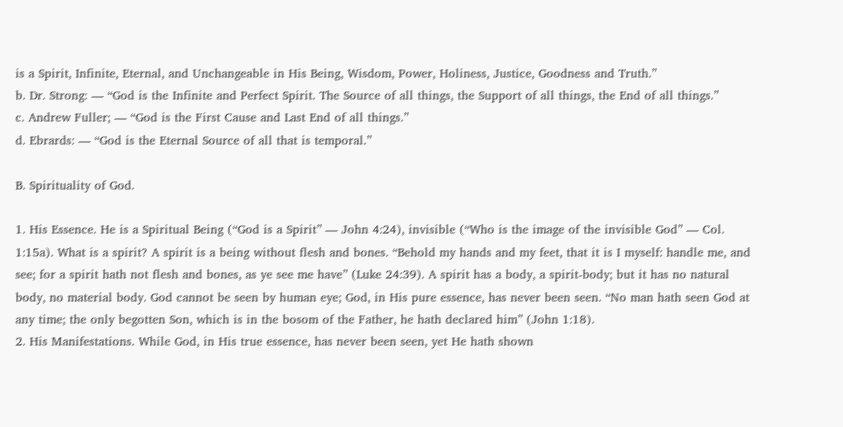is a Spirit, Infinite, Eternal, and Unchangeable in His Being, Wisdom, Power, Holiness, Justice, Goodness and Truth.”
b. Dr. Strong: — “God is the Infinite and Perfect Spirit. The Source of all things, the Support of all things, the End of all things.”
c. Andrew Fuller; — “God is the First Cause and Last End of all things.”
d. Ebrards: — “God is the Eternal Source of all that is temporal.”

B. Spirituality of God.

1. His Essence. He is a Spiritual Being (“God is a Spirit” — John 4:24), invisible (“Who is the image of the invisible God” — Col. 1:15a). What is a spirit? A spirit is a being without flesh and bones. “Behold my hands and my feet, that it is I myself: handle me, and see; for a spirit hath not flesh and bones, as ye see me have” (Luke 24:39). A spirit has a body, a spirit-body; but it has no natural body, no material body. God cannot be seen by human eye; God, in His pure essence, has never been seen. “No man hath seen God at any time; the only begotten Son, which is in the bosom of the Father, he hath declared him” (John 1:18).
2. His Manifestations. While God, in His true essence, has never been seen, yet He hath shown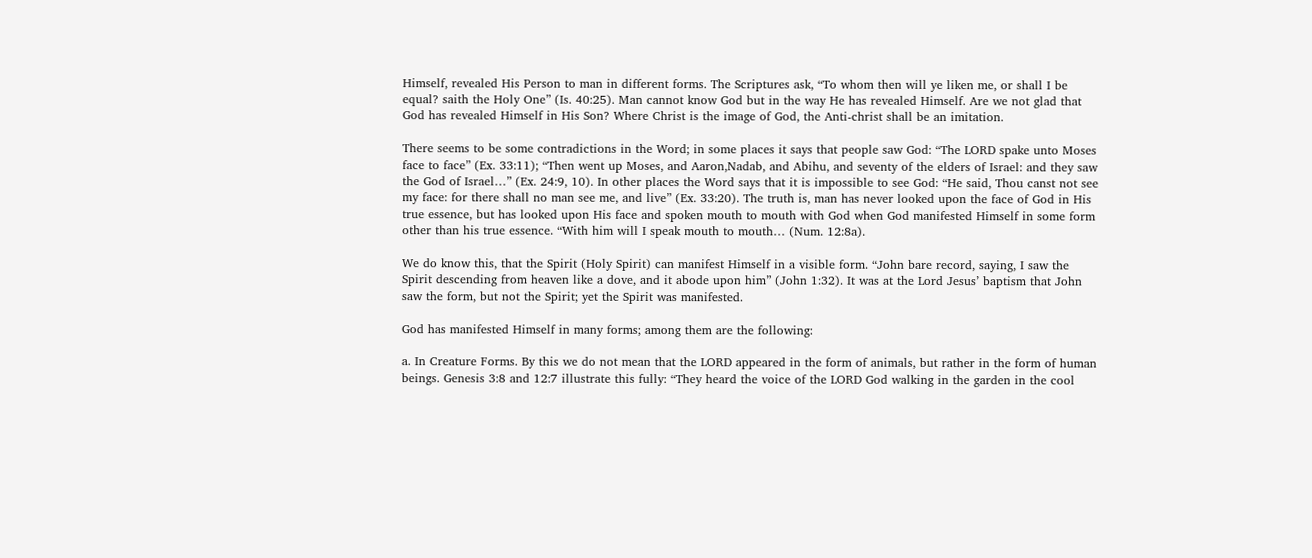Himself, revealed His Person to man in different forms. The Scriptures ask, “To whom then will ye liken me, or shall I be equal? saith the Holy One” (Is. 40:25). Man cannot know God but in the way He has revealed Himself. Are we not glad that God has revealed Himself in His Son? Where Christ is the image of God, the Anti-christ shall be an imitation.

There seems to be some contradictions in the Word; in some places it says that people saw God: “The LORD spake unto Moses face to face” (Ex. 33:11); “Then went up Moses, and Aaron,Nadab, and Abihu, and seventy of the elders of Israel: and they saw the God of Israel…” (Ex. 24:9, 10). In other places the Word says that it is impossible to see God: “He said, Thou canst not see my face: for there shall no man see me, and live” (Ex. 33:20). The truth is, man has never looked upon the face of God in His true essence, but has looked upon His face and spoken mouth to mouth with God when God manifested Himself in some form other than his true essence. “With him will I speak mouth to mouth… (Num. 12:8a).

We do know this, that the Spirit (Holy Spirit) can manifest Himself in a visible form. “John bare record, saying, I saw the Spirit descending from heaven like a dove, and it abode upon him” (John 1:32). It was at the Lord Jesus’ baptism that John saw the form, but not the Spirit; yet the Spirit was manifested.

God has manifested Himself in many forms; among them are the following:

a. In Creature Forms. By this we do not mean that the LORD appeared in the form of animals, but rather in the form of human beings. Genesis 3:8 and 12:7 illustrate this fully: “They heard the voice of the LORD God walking in the garden in the cool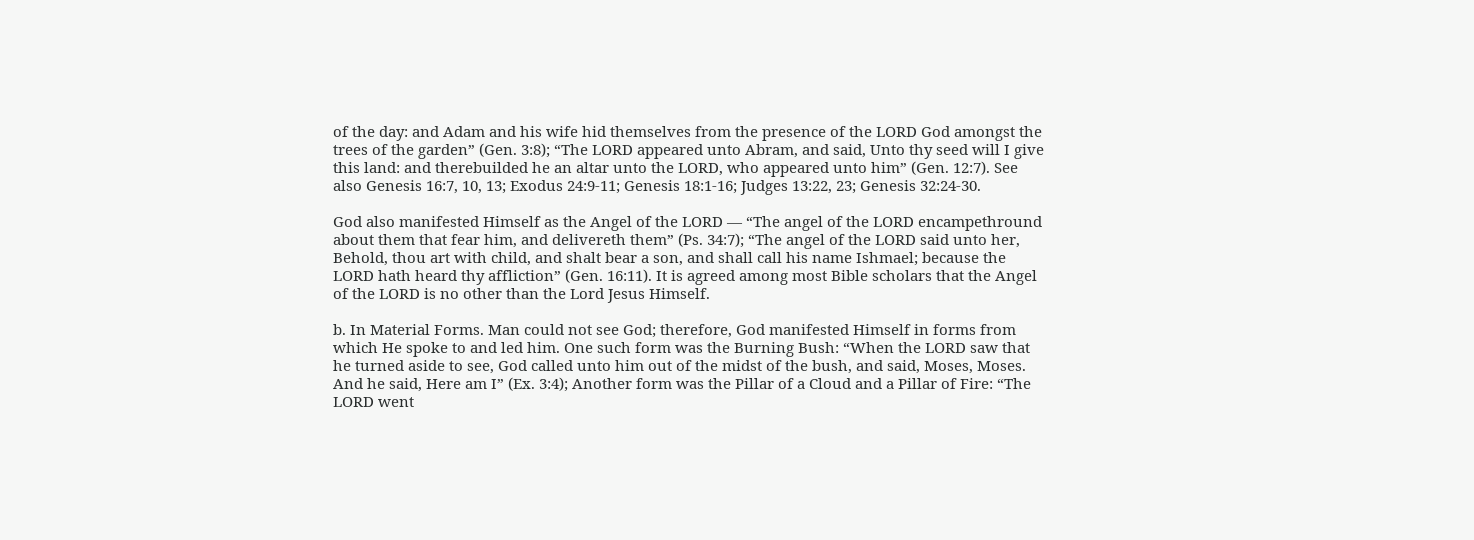of the day: and Adam and his wife hid themselves from the presence of the LORD God amongst the trees of the garden” (Gen. 3:8); “The LORD appeared unto Abram, and said, Unto thy seed will I give this land: and therebuilded he an altar unto the LORD, who appeared unto him” (Gen. 12:7). See also Genesis 16:7, 10, 13; Exodus 24:9-11; Genesis 18:1-16; Judges 13:22, 23; Genesis 32:24-30.

God also manifested Himself as the Angel of the LORD — “The angel of the LORD encampethround about them that fear him, and delivereth them” (Ps. 34:7); “The angel of the LORD said unto her, Behold, thou art with child, and shalt bear a son, and shall call his name Ishmael; because the LORD hath heard thy affliction” (Gen. 16:11). It is agreed among most Bible scholars that the Angel of the LORD is no other than the Lord Jesus Himself.

b. In Material Forms. Man could not see God; therefore, God manifested Himself in forms from which He spoke to and led him. One such form was the Burning Bush: “When the LORD saw that he turned aside to see, God called unto him out of the midst of the bush, and said, Moses, Moses. And he said, Here am I” (Ex. 3:4); Another form was the Pillar of a Cloud and a Pillar of Fire: “The LORD went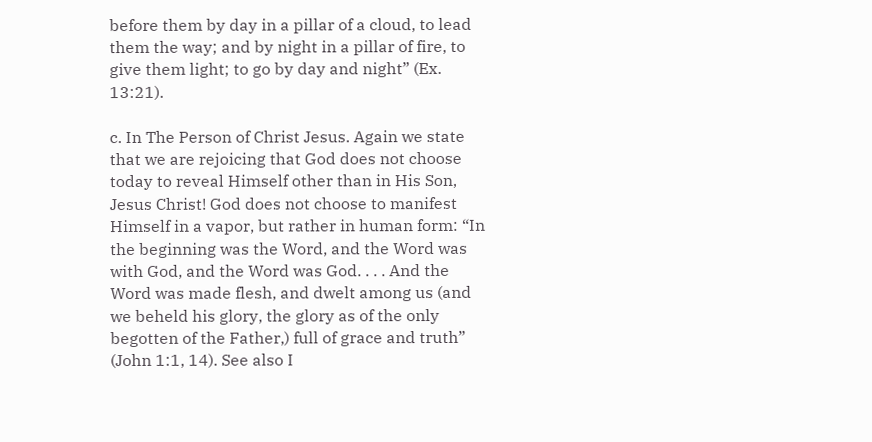before them by day in a pillar of a cloud, to lead them the way; and by night in a pillar of fire, to give them light; to go by day and night” (Ex. 13:21).

c. In The Person of Christ Jesus. Again we state that we are rejoicing that God does not choose today to reveal Himself other than in His Son, Jesus Christ! God does not choose to manifest Himself in a vapor, but rather in human form: “In the beginning was the Word, and the Word was with God, and the Word was God. . . . And the Word was made flesh, and dwelt among us (and we beheld his glory, the glory as of the only begotten of the Father,) full of grace and truth” (John 1:1, 14). See also I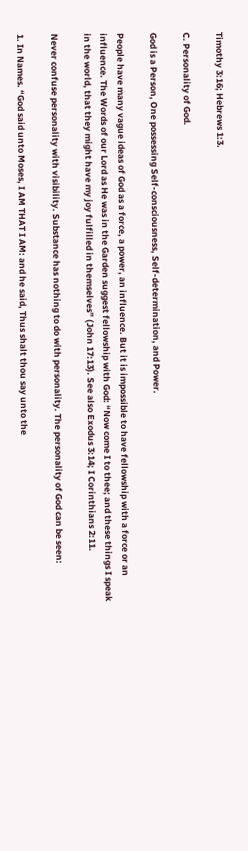Timothy 3:16; Hebrews 1:3.

C. Personality of God.

God is a Person, One possessing Self-consciousness, Self-determination, and Power.

People have many vague ideas of God as a force, a power, an influence. But it is impossible to have fellowship with a force or an influence. The Words of our Lord as He was in the Garden suggest fellowship with God: “Now come I to thee; and these things I speak in the world, that they might have my joy fulfilled in themselves” (John 17:13). See also Exodus 3:14; I Corinthians 2:11.

Never confuse personality with visibility. Substance has nothing to do with personality. The personality of God can be seen:

1. In Names. “God said unto Moses, I AM THAT I AM: and he said, Thus shalt thou say unto the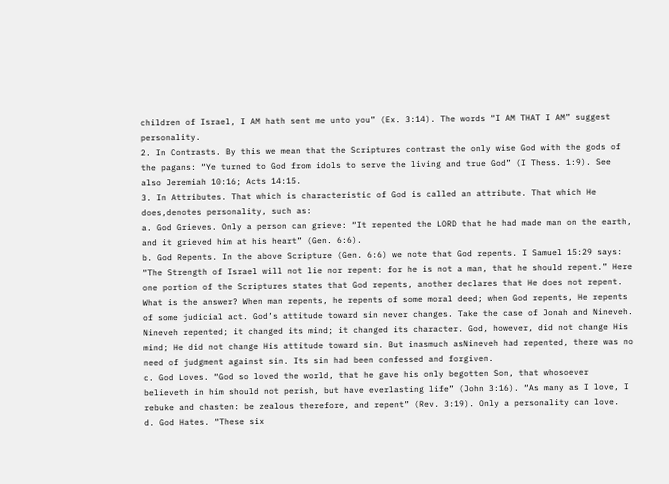children of Israel, I AM hath sent me unto you” (Ex. 3:14). The words “I AM THAT I AM” suggest personality.
2. In Contrasts. By this we mean that the Scriptures contrast the only wise God with the gods of the pagans: “Ye turned to God from idols to serve the living and true God” (I Thess. 1:9). See also Jeremiah 10:16; Acts 14:15.
3. In Attributes. That which is characteristic of God is called an attribute. That which He does,denotes personality, such as:
a. God Grieves. Only a person can grieve: “It repented the LORD that he had made man on the earth, and it grieved him at his heart” (Gen. 6:6).
b. God Repents. In the above Scripture (Gen. 6:6) we note that God repents. I Samuel 15:29 says: “The Strength of Israel will not lie nor repent: for he is not a man, that he should repent.” Here one portion of the Scriptures states that God repents, another declares that He does not repent. What is the answer? When man repents, he repents of some moral deed; when God repents, He repents of some judicial act. God’s attitude toward sin never changes. Take the case of Jonah and Nineveh. Nineveh repented; it changed its mind; it changed its character. God, however, did not change His mind; He did not change His attitude toward sin. But inasmuch asNineveh had repented, there was no need of judgment against sin. Its sin had been confessed and forgiven.
c. God Loves. “God so loved the world, that he gave his only begotten Son, that whosoever believeth in him should not perish, but have everlasting life” (John 3:16). “As many as I love, I rebuke and chasten: be zealous therefore, and repent” (Rev. 3:19). Only a personality can love.
d. God Hates. “These six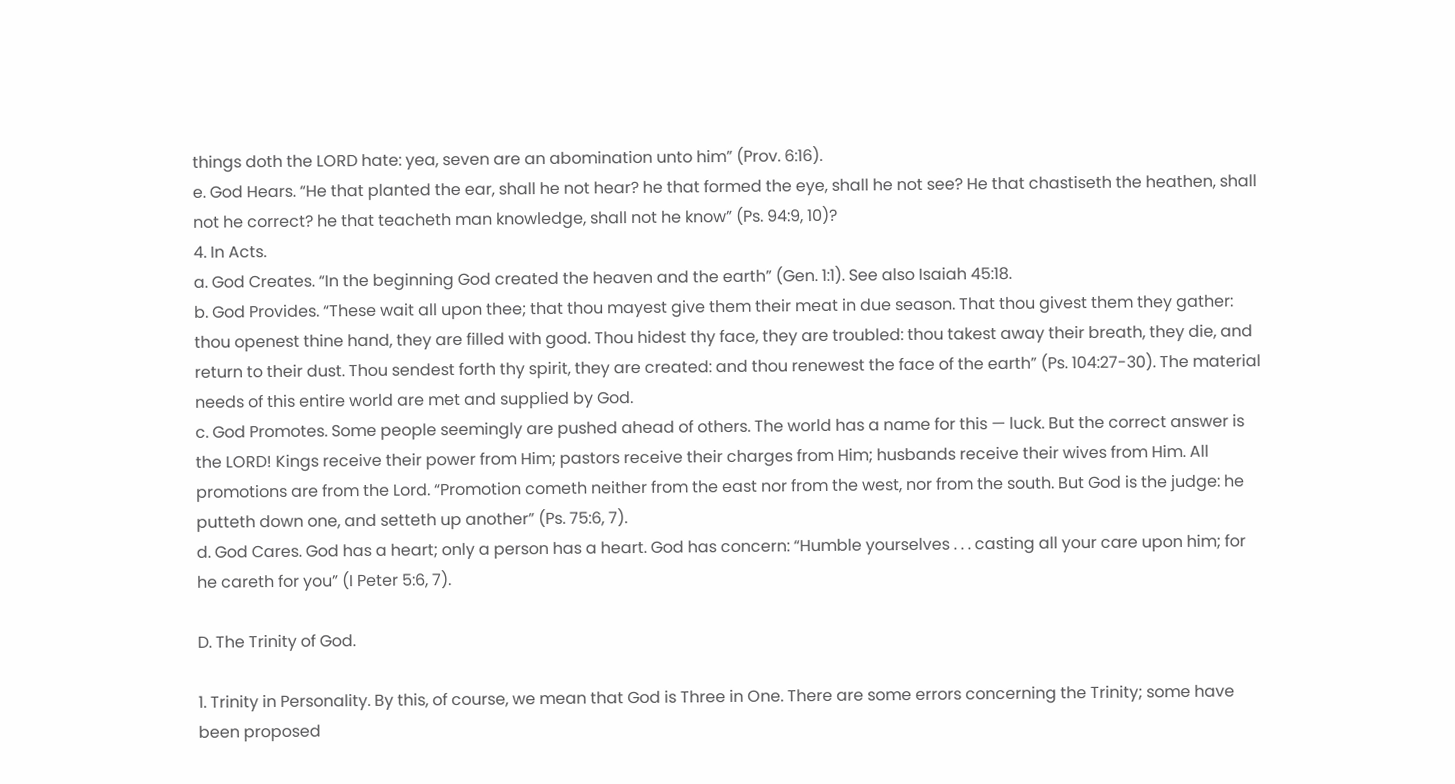things doth the LORD hate: yea, seven are an abomination unto him” (Prov. 6:16).
e. God Hears. “He that planted the ear, shall he not hear? he that formed the eye, shall he not see? He that chastiseth the heathen, shall not he correct? he that teacheth man knowledge, shall not he know” (Ps. 94:9, 10)?
4. In Acts.
a. God Creates. “In the beginning God created the heaven and the earth” (Gen. 1:1). See also Isaiah 45:18.
b. God Provides. “These wait all upon thee; that thou mayest give them their meat in due season. That thou givest them they gather: thou openest thine hand, they are filled with good. Thou hidest thy face, they are troubled: thou takest away their breath, they die, and return to their dust. Thou sendest forth thy spirit, they are created: and thou renewest the face of the earth” (Ps. 104:27-30). The material needs of this entire world are met and supplied by God.
c. God Promotes. Some people seemingly are pushed ahead of others. The world has a name for this — luck. But the correct answer is the LORD! Kings receive their power from Him; pastors receive their charges from Him; husbands receive their wives from Him. All promotions are from the Lord. “Promotion cometh neither from the east nor from the west, nor from the south. But God is the judge: he putteth down one, and setteth up another” (Ps. 75:6, 7).
d. God Cares. God has a heart; only a person has a heart. God has concern: “Humble yourselves . . . casting all your care upon him; for he careth for you” (I Peter 5:6, 7).

D. The Trinity of God.

1. Trinity in Personality. By this, of course, we mean that God is Three in One. There are some errors concerning the Trinity; some have been proposed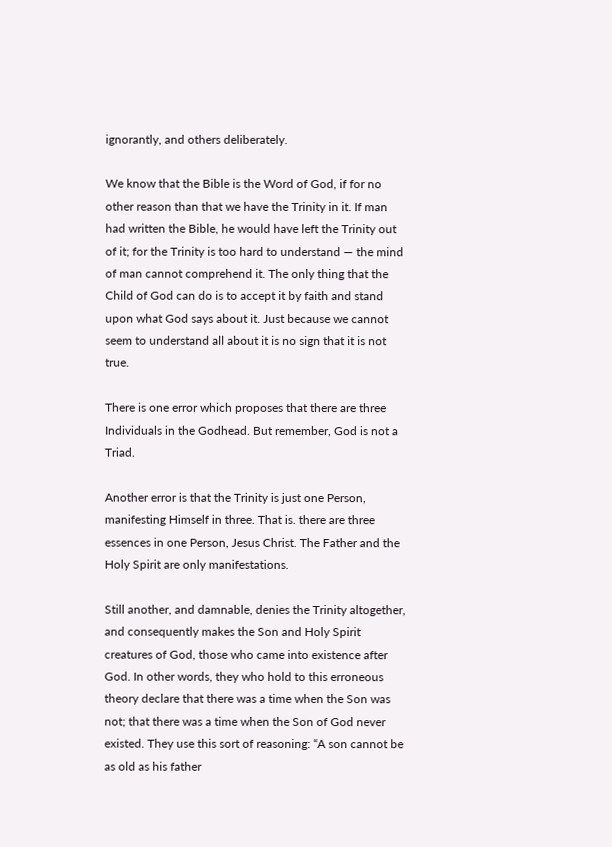ignorantly, and others deliberately.

We know that the Bible is the Word of God, if for no other reason than that we have the Trinity in it. If man had written the Bible, he would have left the Trinity out of it; for the Trinity is too hard to understand — the mind of man cannot comprehend it. The only thing that the Child of God can do is to accept it by faith and stand upon what God says about it. Just because we cannot seem to understand all about it is no sign that it is not true.

There is one error which proposes that there are three Individuals in the Godhead. But remember, God is not a Triad.

Another error is that the Trinity is just one Person, manifesting Himself in three. That is. there are three essences in one Person, Jesus Christ. The Father and the Holy Spirit are only manifestations.

Still another, and damnable, denies the Trinity altogether, and consequently makes the Son and Holy Spirit creatures of God, those who came into existence after God. In other words, they who hold to this erroneous theory declare that there was a time when the Son was not; that there was a time when the Son of God never existed. They use this sort of reasoning: “A son cannot be as old as his father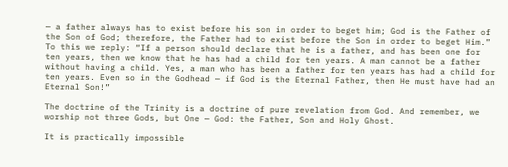— a father always has to exist before his son in order to beget him; God is the Father of the Son of God; therefore, the Father had to exist before the Son in order to beget Him.” To this we reply: “If a person should declare that he is a father, and has been one for ten years, then we know that he has had a child for ten years. A man cannot be a father without having a child. Yes, a man who has been a father for ten years has had a child for ten years. Even so in the Godhead — if God is the Eternal Father, then He must have had an Eternal Son!”

The doctrine of the Trinity is a doctrine of pure revelation from God. And remember, we worship not three Gods, but One — God: the Father, Son and Holy Ghost.

It is practically impossible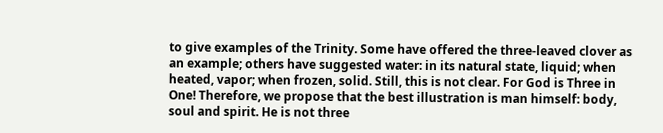to give examples of the Trinity. Some have offered the three-leaved clover as an example; others have suggested water: in its natural state, liquid; when heated, vapor; when frozen, solid. Still, this is not clear. For God is Three in One! Therefore, we propose that the best illustration is man himself: body, soul and spirit. He is not three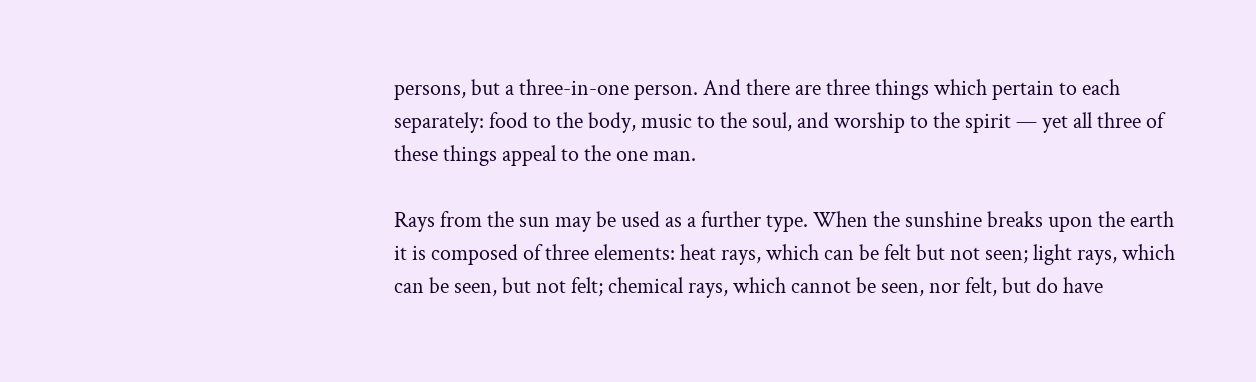persons, but a three-in-one person. And there are three things which pertain to each separately: food to the body, music to the soul, and worship to the spirit — yet all three of these things appeal to the one man.

Rays from the sun may be used as a further type. When the sunshine breaks upon the earth it is composed of three elements: heat rays, which can be felt but not seen; light rays, which can be seen, but not felt; chemical rays, which cannot be seen, nor felt, but do have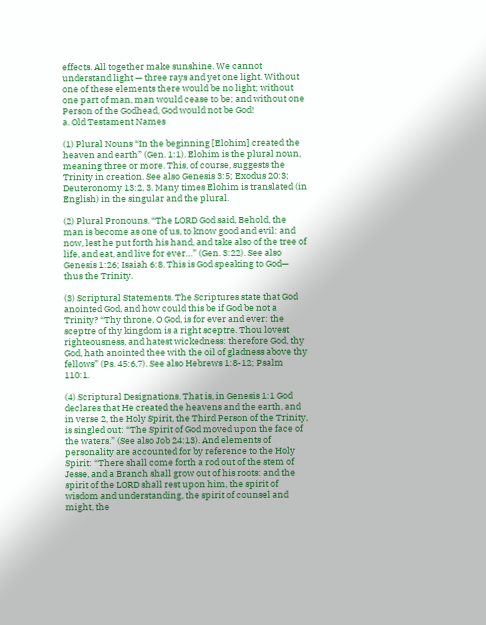effects. All together make sunshine. We cannot understand light — three rays and yet one light. Without one of these elements there would be no light; without one part of man, man would cease to be; and without one Person of the Godhead, God would not be God!
a. Old Testament Names

(1) Plural Nouns “In the beginning [Elohim] created the heaven and earth” (Gen. 1:1). Elohim is the plural noun, meaning three or more. This, of course, suggests the Trinity in creation. See also Genesis 3:5; Exodus 20:3; Deuteronomy 13:2, 3. Many times Elohim is translated (in English) in the singular and the plural.

(2) Plural Pronouns. “The LORD God said, Behold, the man is become as one of us, to know good and evil: and now, lest he put forth his hand, and take also of the tree of life, and eat, and live for ever…” (Gen. 3:22). See also Genesis 1:26; Isaiah 6:8. This is God speaking to God— thus the Trinity.

(3) Scriptural Statements. The Scriptures state that God anointed God, and how could this be if God be not a Trinity? “Thy throne, O God, is for ever and ever: the sceptre of thy kingdom is a right sceptre. Thou lovest righteousness, and hatest wickedness: therefore God, thy God, hath anointed thee with the oil of gladness above thy fellows” (Ps. 45:6,7). See also Hebrews 1:8-12; Psalm 110:1.

(4) Scriptural Designations. That is, in Genesis 1:1 God declares that He created the heavens and the earth, and in verse 2, the Holy Spirit, the Third Person of the Trinity, is singled out: “The Spirit of God moved upon the face of the waters.” (See also Job 24:13). And elements of personality are accounted for by reference to the Holy Spirit: “There shall come forth a rod out of the stem of Jesse, and a Branch shall grow out of his roots: and the spirit of the LORD shall rest upon him, the spirit of wisdom and understanding, the spirit of counsel and might, the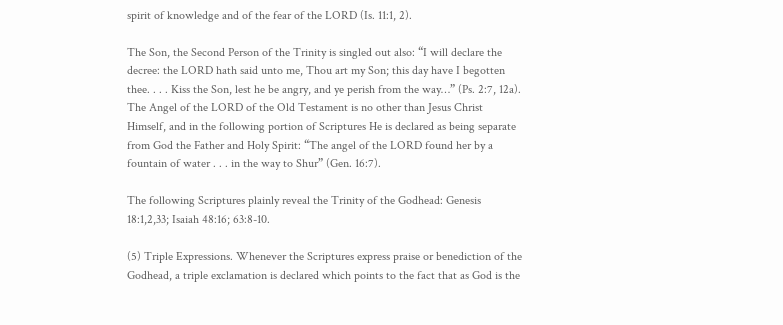spirit of knowledge and of the fear of the LORD (Is. 11:1, 2).

The Son, the Second Person of the Trinity is singled out also: “I will declare the decree: the LORD hath said unto me, Thou art my Son; this day have I begotten thee. . . . Kiss the Son, lest he be angry, and ye perish from the way…” (Ps. 2:7, 12a). The Angel of the LORD of the Old Testament is no other than Jesus Christ Himself, and in the following portion of Scriptures He is declared as being separate from God the Father and Holy Spirit: “The angel of the LORD found her by a fountain of water . . . in the way to Shur” (Gen. 16:7).

The following Scriptures plainly reveal the Trinity of the Godhead: Genesis 18:1,2,33; Isaiah 48:16; 63:8-10.

(5) Triple Expressions. Whenever the Scriptures express praise or benediction of the Godhead, a triple exclamation is declared which points to the fact that as God is the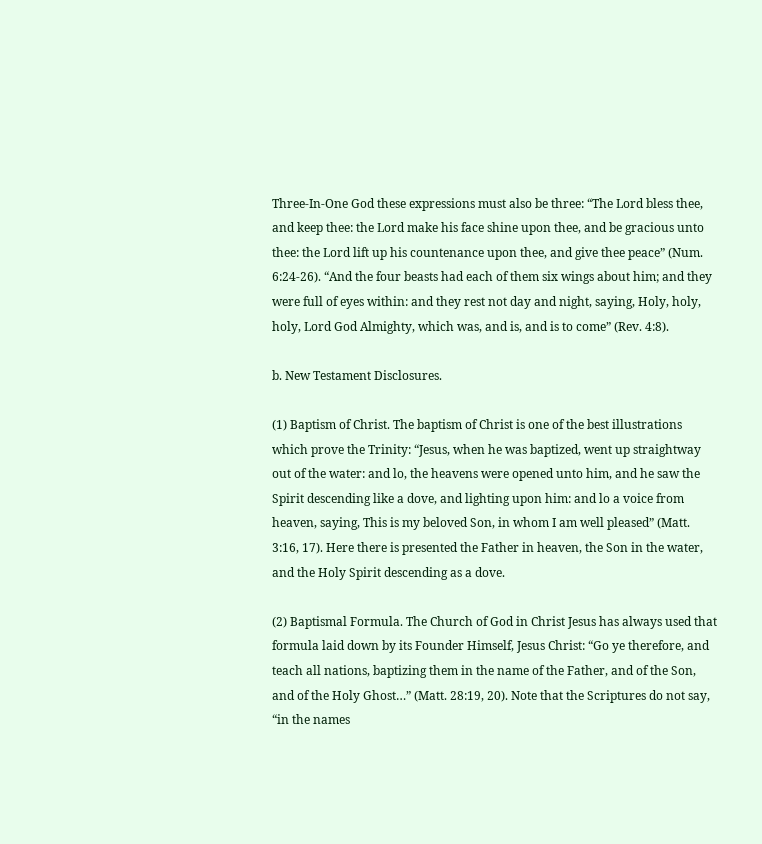Three-In-One God these expressions must also be three: “The Lord bless thee, and keep thee: the Lord make his face shine upon thee, and be gracious unto thee: the Lord lift up his countenance upon thee, and give thee peace” (Num. 6:24-26). “And the four beasts had each of them six wings about him; and they were full of eyes within: and they rest not day and night, saying, Holy, holy, holy, Lord God Almighty, which was, and is, and is to come” (Rev. 4:8).

b. New Testament Disclosures.

(1) Baptism of Christ. The baptism of Christ is one of the best illustrations which prove the Trinity: “Jesus, when he was baptized, went up straightway out of the water: and lo, the heavens were opened unto him, and he saw the Spirit descending like a dove, and lighting upon him: and lo a voice from heaven, saying, This is my beloved Son, in whom I am well pleased” (Matt. 3:16, 17). Here there is presented the Father in heaven, the Son in the water, and the Holy Spirit descending as a dove.

(2) Baptismal Formula. The Church of God in Christ Jesus has always used that formula laid down by its Founder Himself, Jesus Christ: “Go ye therefore, and teach all nations, baptizing them in the name of the Father, and of the Son, and of the Holy Ghost…” (Matt. 28:19, 20). Note that the Scriptures do not say, “in the names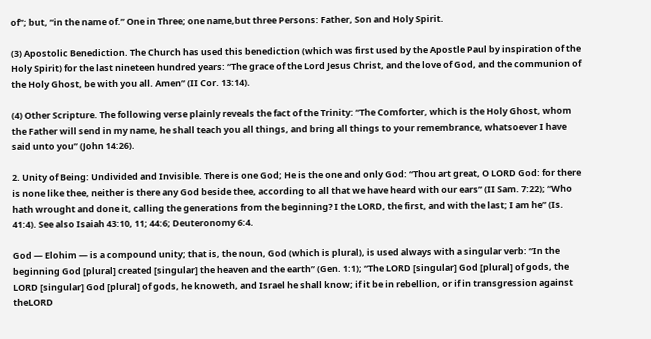of”; but, “in the name of.” One in Three; one name,but three Persons: Father, Son and Holy Spirit.

(3) Apostolic Benediction. The Church has used this benediction (which was first used by the Apostle Paul by inspiration of the Holy Spirit) for the last nineteen hundred years: “The grace of the Lord Jesus Christ, and the love of God, and the communion of the Holy Ghost, be with you all. Amen” (II Cor. 13:14).

(4) Other Scripture. The following verse plainly reveals the fact of the Trinity: “The Comforter, which is the Holy Ghost, whom the Father will send in my name, he shall teach you all things, and bring all things to your remembrance, whatsoever I have said unto you” (John 14:26).

2. Unity of Being: Undivided and Invisible. There is one God; He is the one and only God: “Thou art great, O LORD God: for there is none like thee, neither is there any God beside thee, according to all that we have heard with our ears” (II Sam. 7:22); “Who hath wrought and done it, calling the generations from the beginning? I the LORD, the first, and with the last; I am he” (Is. 41:4). See also Isaiah 43:10, 11; 44:6; Deuteronomy 6:4.

God — Elohim — is a compound unity; that is, the noun, God (which is plural), is used always with a singular verb: “In the beginning God [plural] created [singular] the heaven and the earth” (Gen. 1:1); “The LORD [singular] God [plural] of gods, the LORD [singular] God [plural] of gods, he knoweth, and Israel he shall know; if it be in rebellion, or if in transgression against theLORD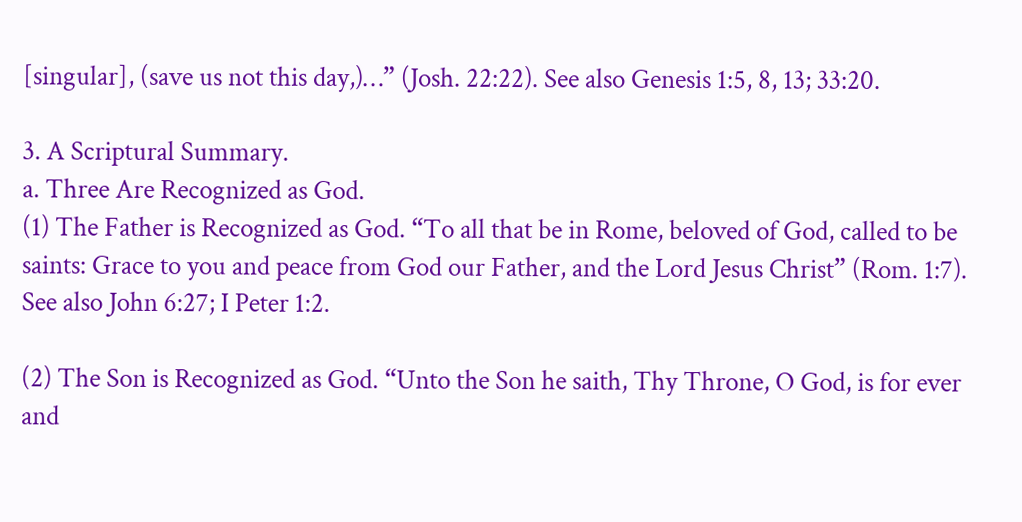[singular], (save us not this day,)…” (Josh. 22:22). See also Genesis 1:5, 8, 13; 33:20.

3. A Scriptural Summary.
a. Three Are Recognized as God.
(1) The Father is Recognized as God. “To all that be in Rome, beloved of God, called to be saints: Grace to you and peace from God our Father, and the Lord Jesus Christ” (Rom. 1:7). See also John 6:27; I Peter 1:2.

(2) The Son is Recognized as God. “Unto the Son he saith, Thy Throne, O God, is for ever and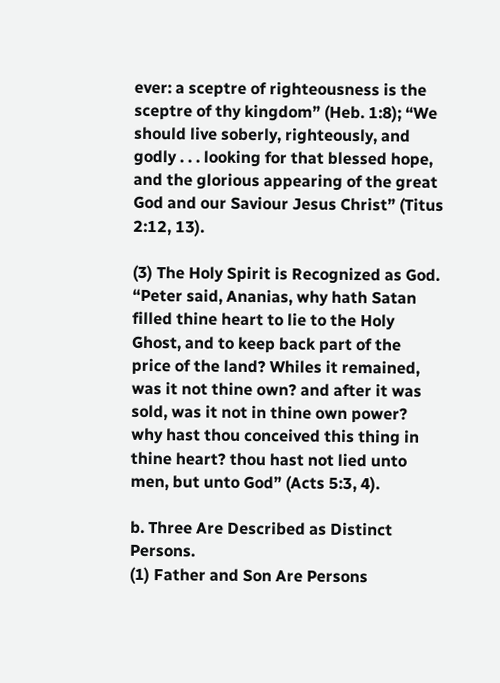ever: a sceptre of righteousness is the sceptre of thy kingdom” (Heb. 1:8); “We should live soberly, righteously, and godly . . . looking for that blessed hope, and the glorious appearing of the great God and our Saviour Jesus Christ” (Titus 2:12, 13).

(3) The Holy Spirit is Recognized as God. “Peter said, Ananias, why hath Satan filled thine heart to lie to the Holy Ghost, and to keep back part of the price of the land? Whiles it remained, was it not thine own? and after it was sold, was it not in thine own power? why hast thou conceived this thing in thine heart? thou hast not lied unto men, but unto God” (Acts 5:3, 4).

b. Three Are Described as Distinct Persons.
(1) Father and Son Are Persons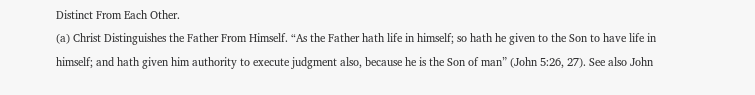Distinct From Each Other.
(a) Christ Distinguishes the Father From Himself. “As the Father hath life in himself; so hath he given to the Son to have life in himself; and hath given him authority to execute judgment also, because he is the Son of man” (John 5:26, 27). See also John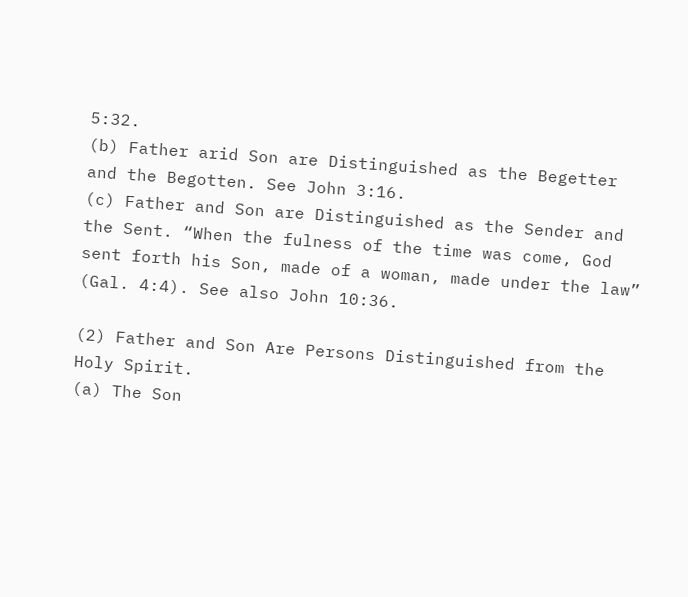5:32.
(b) Father arid Son are Distinguished as the Begetter and the Begotten. See John 3:16.
(c) Father and Son are Distinguished as the Sender and the Sent. “When the fulness of the time was come, God sent forth his Son, made of a woman, made under the law” (Gal. 4:4). See also John 10:36.

(2) Father and Son Are Persons Distinguished from the Holy Spirit.
(a) The Son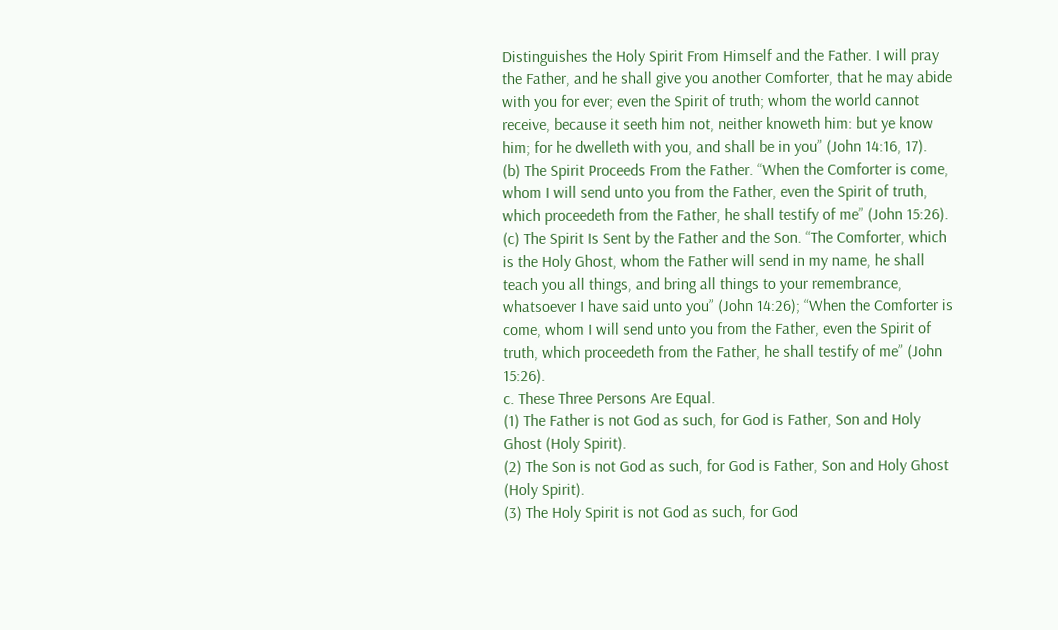Distinguishes the Holy Spirit From Himself and the Father. I will pray the Father, and he shall give you another Comforter, that he may abide with you for ever; even the Spirit of truth; whom the world cannot receive, because it seeth him not, neither knoweth him: but ye know him; for he dwelleth with you, and shall be in you” (John 14:16, 17).
(b) The Spirit Proceeds From the Father. “When the Comforter is come, whom I will send unto you from the Father, even the Spirit of truth, which proceedeth from the Father, he shall testify of me” (John 15:26).
(c) The Spirit Is Sent by the Father and the Son. “The Comforter, which is the Holy Ghost, whom the Father will send in my name, he shall teach you all things, and bring all things to your remembrance, whatsoever I have said unto you” (John 14:26); “When the Comforter is come, whom I will send unto you from the Father, even the Spirit of truth, which proceedeth from the Father, he shall testify of me” (John 15:26).
c. These Three Persons Are Equal.
(1) The Father is not God as such, for God is Father, Son and Holy Ghost (Holy Spirit).
(2) The Son is not God as such, for God is Father, Son and Holy Ghost (Holy Spirit).
(3) The Holy Spirit is not God as such, for God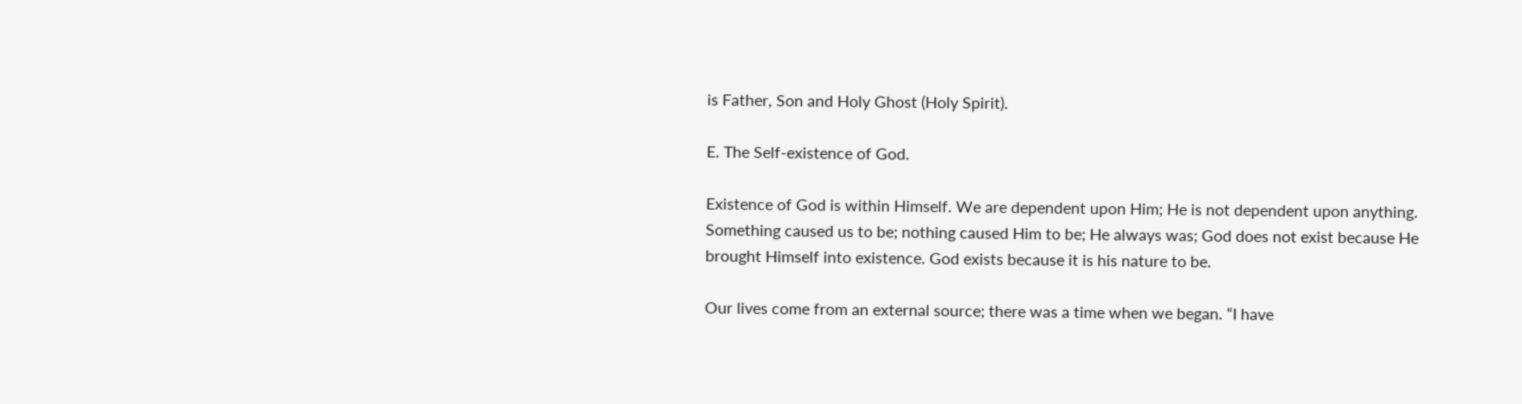is Father, Son and Holy Ghost (Holy Spirit).

E. The Self-existence of God.

Existence of God is within Himself. We are dependent upon Him; He is not dependent upon anything. Something caused us to be; nothing caused Him to be; He always was; God does not exist because He brought Himself into existence. God exists because it is his nature to be.

Our lives come from an external source; there was a time when we began. “I have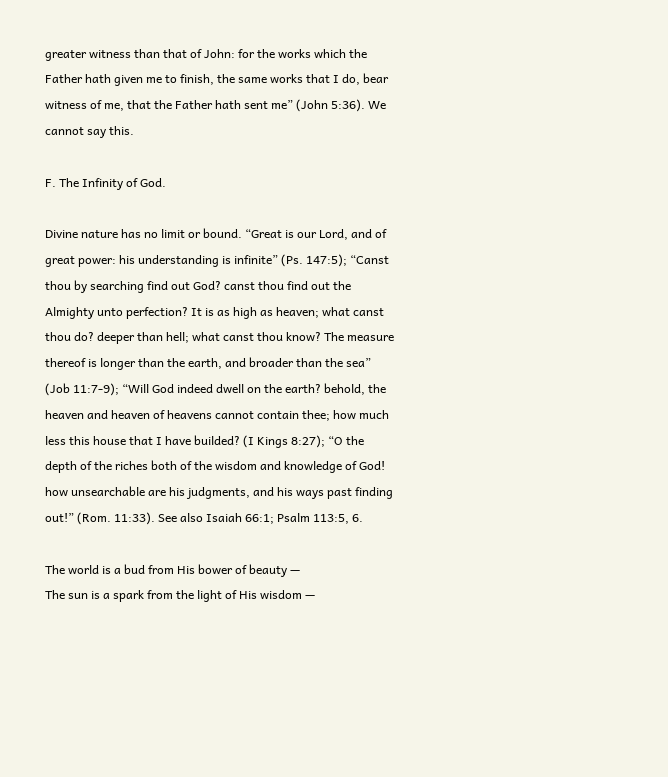greater witness than that of John: for the works which the Father hath given me to finish, the same works that I do, bear witness of me, that the Father hath sent me” (John 5:36). We cannot say this.

F. The Infinity of God.

Divine nature has no limit or bound. “Great is our Lord, and of great power: his understanding is infinite” (Ps. 147:5); “Canst thou by searching find out God? canst thou find out the Almighty unto perfection? It is as high as heaven; what canst thou do? deeper than hell; what canst thou know? The measure thereof is longer than the earth, and broader than the sea” (Job 11:7-9); “Will God indeed dwell on the earth? behold, the heaven and heaven of heavens cannot contain thee; how much less this house that I have builded? (I Kings 8:27); “O the depth of the riches both of the wisdom and knowledge of God! how unsearchable are his judgments, and his ways past finding out!” (Rom. 11:33). See also Isaiah 66:1; Psalm 113:5, 6.

The world is a bud from His bower of beauty —
The sun is a spark from the light of His wisdom —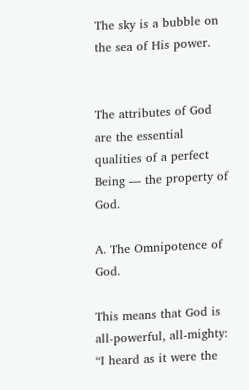The sky is a bubble on the sea of His power.


The attributes of God are the essential qualities of a perfect Being — the property of God.

A. The Omnipotence of God.

This means that God is all-powerful, all-mighty: “I heard as it were the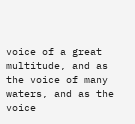voice of a great multitude, and as the voice of many waters, and as the voice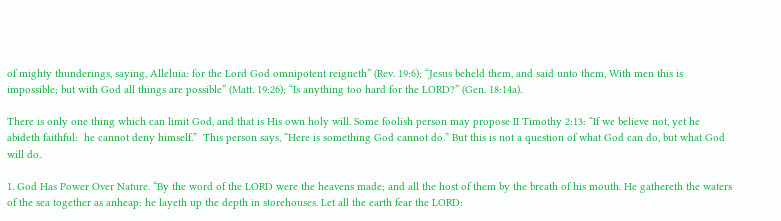of mighty thunderings, saying, Alleluia: for the Lord God omnipotent reigneth” (Rev. 19:6); “Jesus beheld them, and said unto them, With men this is impossible; but with God all things are possible” (Matt. 19:26); “Is anything too hard for the LORD?” (Gen. 18:14a).

There is only one thing which can limit God, and that is His own holy will. Some foolish person may propose II Timothy 2:13: “If we believe not, yet he abideth faithful:  he cannot deny himself.”  This person says, “Here is something God cannot do.” But this is not a question of what God can do, but what God will do.

1. God Has Power Over Nature. “By the word of the LORD were the heavens made; and all the host of them by the breath of his mouth. He gathereth the waters of the sea together as anheap: he layeth up the depth in storehouses. Let all the earth fear the LORD: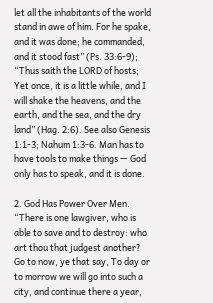let all the inhabitants of the world stand in awe of him. For he spake, and it was done; he commanded, and it stood fast” (Ps. 33:6-9); “Thus saith the LORD of hosts; Yet once, it is a little while, and I will shake the heavens, and the earth, and the sea, and the dry land” (Hag. 2:6). See also Genesis 1:1-3; Nahum 1:3-6. Man has to have tools to make things — God only has to speak, and it is done.

2. God Has Power Over Men. “There is one lawgiver, who is able to save and to destroy: who art thou that judgest another? Go to now, ye that say, To day or to morrow we will go into such a city, and continue there a year,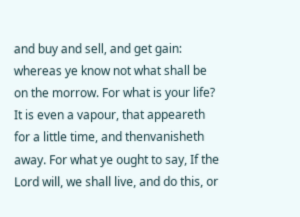and buy and sell, and get gain: whereas ye know not what shall be on the morrow. For what is your life? It is even a vapour, that appeareth for a little time, and thenvanisheth away. For what ye ought to say, If the Lord will, we shall live, and do this, or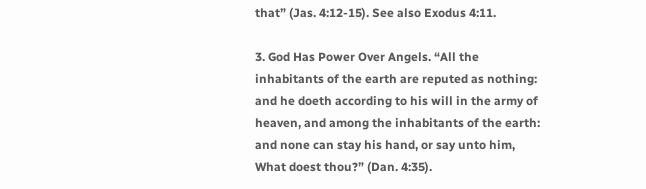that” (Jas. 4:12-15). See also Exodus 4:11.

3. God Has Power Over Angels. “All the inhabitants of the earth are reputed as nothing: and he doeth according to his will in the army of heaven, and among the inhabitants of the earth: and none can stay his hand, or say unto him, What doest thou?” (Dan. 4:35).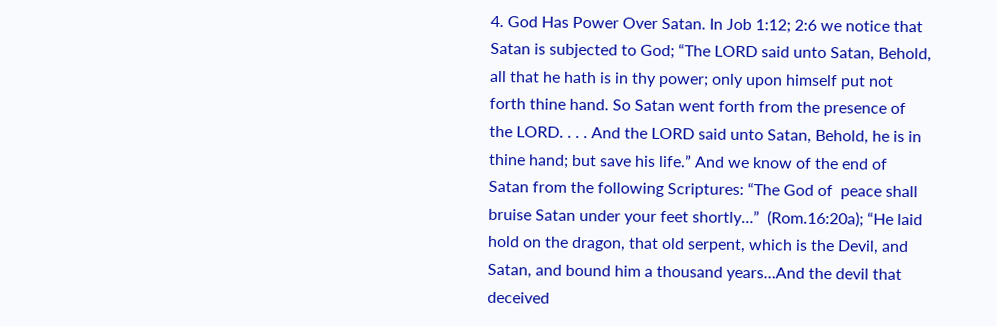4. God Has Power Over Satan. In Job 1:12; 2:6 we notice that Satan is subjected to God; “The LORD said unto Satan, Behold, all that he hath is in thy power; only upon himself put not forth thine hand. So Satan went forth from the presence of the LORD. . . . And the LORD said unto Satan, Behold, he is in thine hand; but save his life.” And we know of the end of Satan from the following Scriptures: “The God of  peace shall bruise Satan under your feet shortly…”  (Rom.16:20a); “He laid hold on the dragon, that old serpent, which is the Devil, and Satan, and bound him a thousand years…And the devil that deceived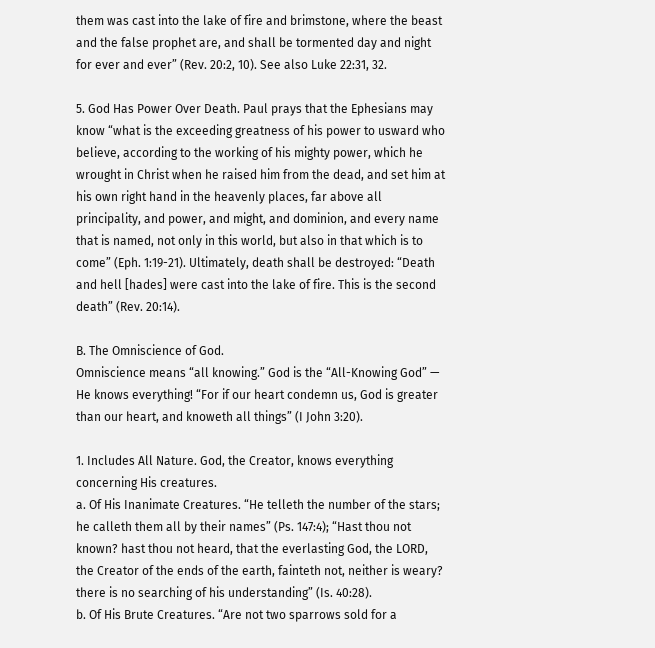them was cast into the lake of fire and brimstone, where the beast and the false prophet are, and shall be tormented day and night for ever and ever” (Rev. 20:2, 10). See also Luke 22:31, 32.

5. God Has Power Over Death. Paul prays that the Ephesians may know “what is the exceeding greatness of his power to usward who believe, according to the working of his mighty power, which he wrought in Christ when he raised him from the dead, and set him at his own right hand in the heavenly places, far above all principality, and power, and might, and dominion, and every name that is named, not only in this world, but also in that which is to come” (Eph. 1:19-21). Ultimately, death shall be destroyed: “Death and hell [hades] were cast into the lake of fire. This is the second death” (Rev. 20:14).

B. The Omniscience of God.
Omniscience means “all knowing.” God is the “All-Knowing God” — He knows everything! “For if our heart condemn us, God is greater than our heart, and knoweth all things” (I John 3:20).

1. Includes All Nature. God, the Creator, knows everything concerning His creatures.
a. Of His Inanimate Creatures. “He telleth the number of the stars; he calleth them all by their names” (Ps. 147:4); “Hast thou not known? hast thou not heard, that the everlasting God, the LORD, the Creator of the ends of the earth, fainteth not, neither is weary? there is no searching of his understanding” (Is. 40:28).
b. Of His Brute Creatures. “Are not two sparrows sold for a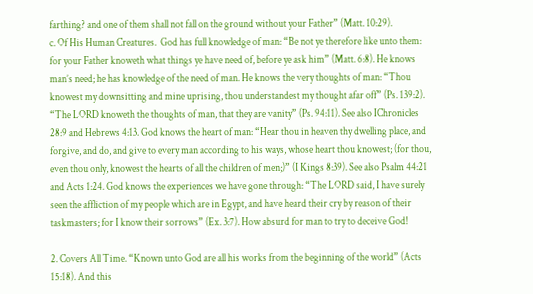farthing? and one of them shall not fall on the ground without your Father” (Matt. 10:29).
c. Of His Human Creatures.  God has full knowledge of man: “Be not ye therefore like unto them: for your Father knoweth what things ye have need of, before ye ask him” (Matt. 6:8). He knows man’s need; he has knowledge of the need of man. He knows the very thoughts of man: “Thou knowest my downsitting and mine uprising, thou understandest my thought afar off” (Ps. 139:2). “The LORD knoweth the thoughts of man, that they are vanity” (Ps. 94:11). See also IChronicles 28:9 and Hebrews 4:13. God knows the heart of man: “Hear thou in heaven thy dwelling place, and forgive, and do, and give to every man according to his ways, whose heart thou knowest; (for thou, even thou only, knowest the hearts of all the children of men;)” (I Kings 8:39). See also Psalm 44:21 and Acts 1:24. God knows the experiences we have gone through: “The LORD said, I have surely seen the affliction of my people which are in Egypt, and have heard their cry by reason of their taskmasters; for I know their sorrows” (Ex. 3:7). How absurd for man to try to deceive God!

2. Covers All Time. “Known unto God are all his works from the beginning of the world” (Acts 15:18). And this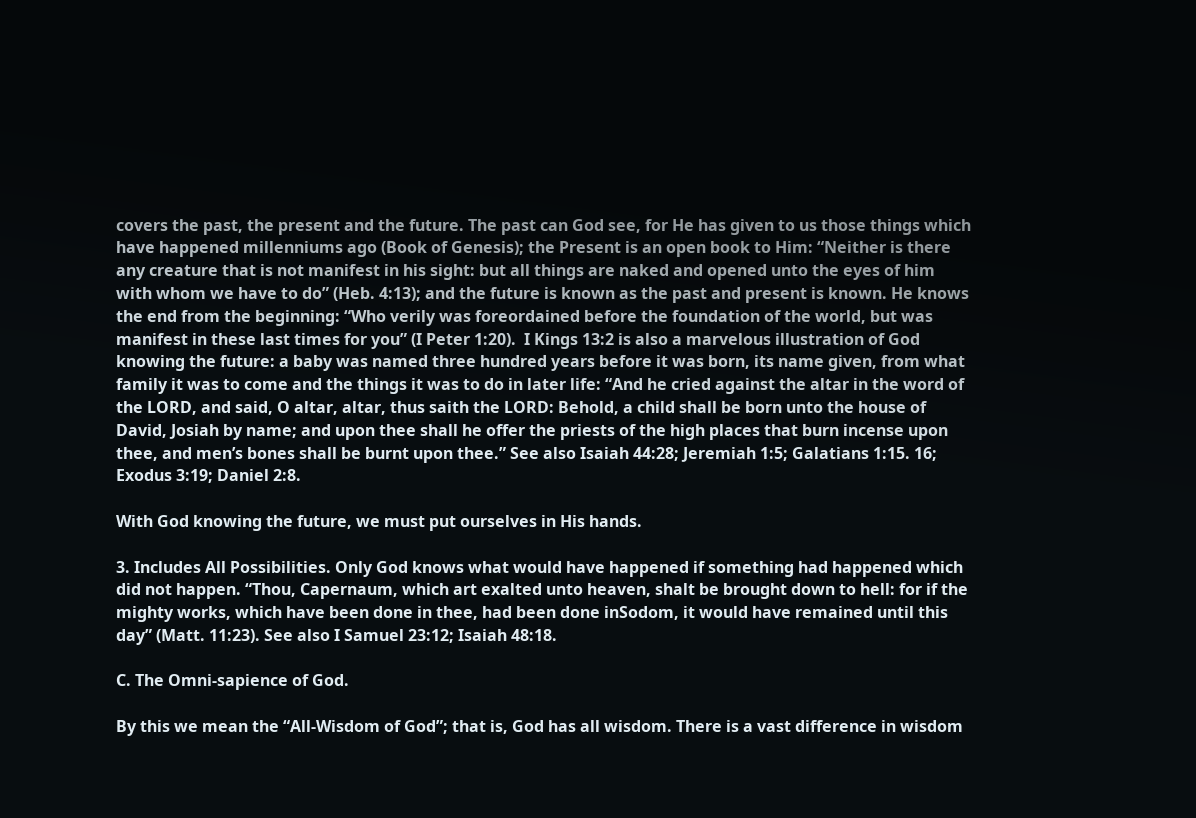covers the past, the present and the future. The past can God see, for He has given to us those things which have happened millenniums ago (Book of Genesis); the Present is an open book to Him: “Neither is there any creature that is not manifest in his sight: but all things are naked and opened unto the eyes of him with whom we have to do” (Heb. 4:13); and the future is known as the past and present is known. He knows the end from the beginning: “Who verily was foreordained before the foundation of the world, but was manifest in these last times for you” (I Peter 1:20).  I Kings 13:2 is also a marvelous illustration of God knowing the future: a baby was named three hundred years before it was born, its name given, from what family it was to come and the things it was to do in later life: “And he cried against the altar in the word of the LORD, and said, O altar, altar, thus saith the LORD: Behold, a child shall be born unto the house of David, Josiah by name; and upon thee shall he offer the priests of the high places that burn incense upon thee, and men’s bones shall be burnt upon thee.” See also Isaiah 44:28; Jeremiah 1:5; Galatians 1:15. 16; Exodus 3:19; Daniel 2:8.

With God knowing the future, we must put ourselves in His hands.

3. Includes All Possibilities. Only God knows what would have happened if something had happened which did not happen. “Thou, Capernaum, which art exalted unto heaven, shalt be brought down to hell: for if the mighty works, which have been done in thee, had been done inSodom, it would have remained until this day” (Matt. 11:23). See also I Samuel 23:12; Isaiah 48:18.

C. The Omni-sapience of God.

By this we mean the “All-Wisdom of God”; that is, God has all wisdom. There is a vast difference in wisdom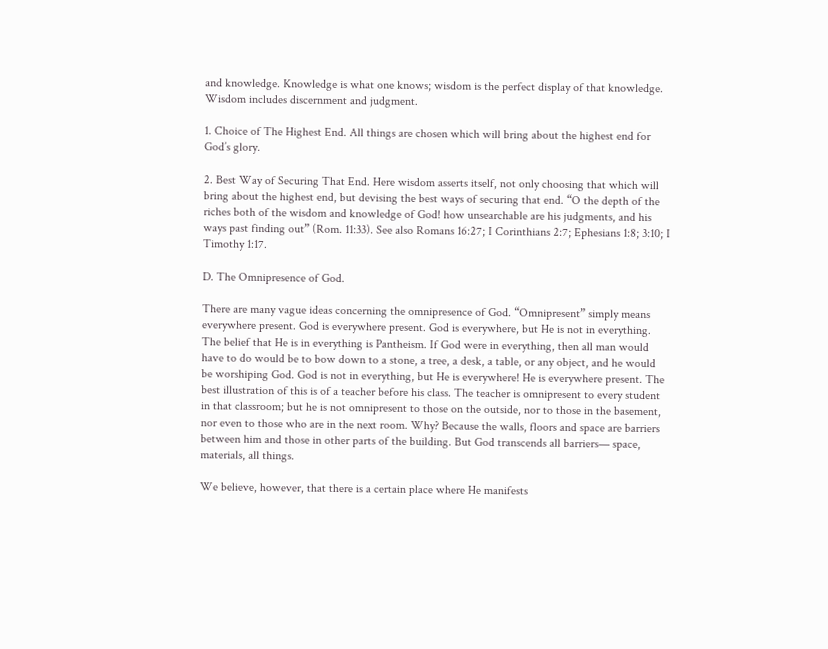and knowledge. Knowledge is what one knows; wisdom is the perfect display of that knowledge. Wisdom includes discernment and judgment.

1. Choice of The Highest End. All things are chosen which will bring about the highest end for God’s glory.

2. Best Way of Securing That End. Here wisdom asserts itself, not only choosing that which will bring about the highest end, but devising the best ways of securing that end. “O the depth of the riches both of the wisdom and knowledge of God! how unsearchable are his judgments, and his ways past finding out” (Rom. 11:33). See also Romans 16:27; I Corinthians 2:7; Ephesians 1:8; 3:10; I Timothy 1:17.

D. The Omnipresence of God.

There are many vague ideas concerning the omnipresence of God. “Omnipresent” simply means everywhere present. God is everywhere present. God is everywhere, but He is not in everything. The belief that He is in everything is Pantheism. If God were in everything, then all man would have to do would be to bow down to a stone, a tree, a desk, a table, or any object, and he would be worshiping God. God is not in everything, but He is everywhere! He is everywhere present. The best illustration of this is of a teacher before his class. The teacher is omnipresent to every student in that classroom; but he is not omnipresent to those on the outside, nor to those in the basement, nor even to those who are in the next room. Why? Because the walls, floors and space are barriers between him and those in other parts of the building. But God transcends all barriers— space, materials, all things.

We believe, however, that there is a certain place where He manifests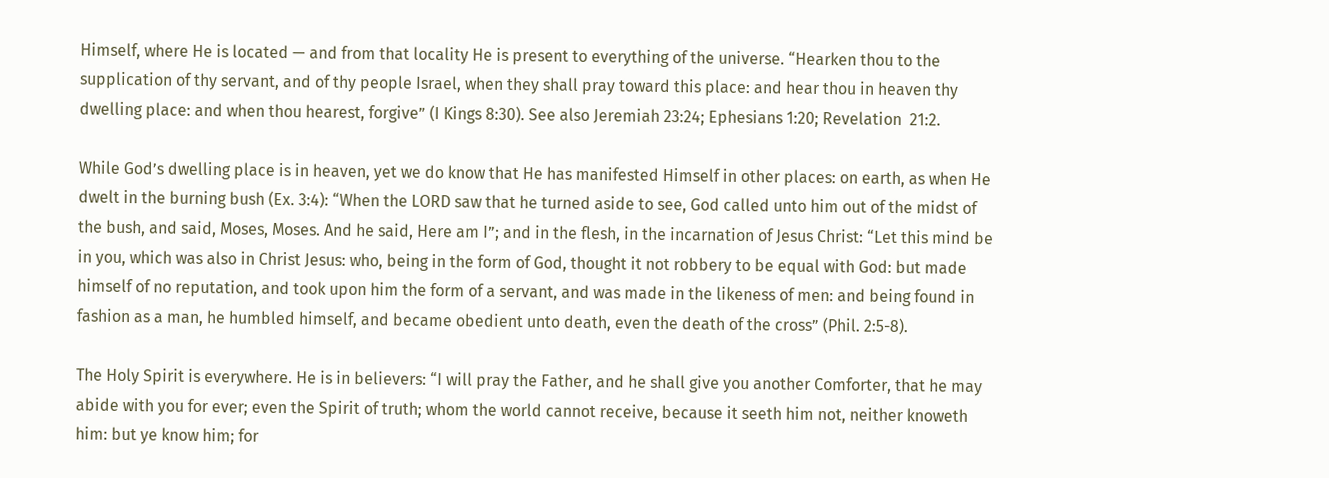Himself, where He is located — and from that locality He is present to everything of the universe. “Hearken thou to the supplication of thy servant, and of thy people Israel, when they shall pray toward this place: and hear thou in heaven thy dwelling place: and when thou hearest, forgive” (I Kings 8:30). See also Jeremiah 23:24; Ephesians 1:20; Revelation  21:2.

While God’s dwelling place is in heaven, yet we do know that He has manifested Himself in other places: on earth, as when He dwelt in the burning bush (Ex. 3:4): “When the LORD saw that he turned aside to see, God called unto him out of the midst of the bush, and said, Moses, Moses. And he said, Here am I”; and in the flesh, in the incarnation of Jesus Christ: “Let this mind be in you, which was also in Christ Jesus: who, being in the form of God, thought it not robbery to be equal with God: but made himself of no reputation, and took upon him the form of a servant, and was made in the likeness of men: and being found in fashion as a man, he humbled himself, and became obedient unto death, even the death of the cross” (Phil. 2:5-8).

The Holy Spirit is everywhere. He is in believers: “I will pray the Father, and he shall give you another Comforter, that he may abide with you for ever; even the Spirit of truth; whom the world cannot receive, because it seeth him not, neither knoweth him: but ye know him; for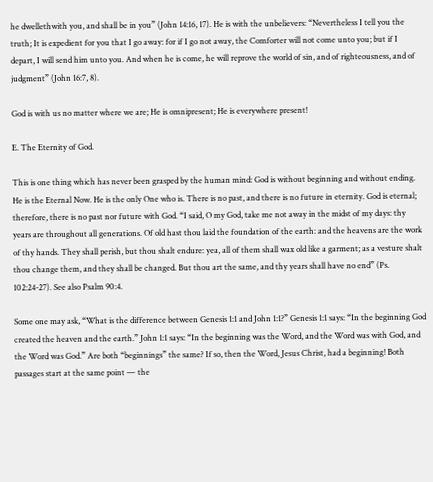he dwellethwith you, and shall be in you” (John 14:16, 17). He is with the unbelievers: “Nevertheless I tell you the truth; It is expedient for you that I go away: for if I go not away, the Comforter will not come unto you; but if I depart, I will send him unto you. And when he is come, he will reprove the world of sin, and of righteousness, and of judgment” (John 16:7, 8).

God is with us no matter where we are; He is omnipresent; He is everywhere present!

E. The Eternity of God.

This is one thing which has never been grasped by the human mind: God is without beginning and without ending. He is the Eternal Now. He is the only One who is. There is no past, and there is no future in eternity. God is eternal; therefore, there is no past nor future with God. “I said, O my God, take me not away in the midst of my days: thy years are throughout all generations. Of old hast thou laid the foundation of the earth: and the heavens are the work of thy hands. They shall perish, but thou shalt endure: yea, all of them shall wax old like a garment; as a vesture shalt thou change them, and they shall be changed. But thou art the same, and thy years shall have no end” (Ps. 102:24-27). See also Psalm 90:4.

Some one may ask, “What is the difference between Genesis 1:1 and John 1:1?” Genesis 1:1 says: “In the beginning God created the heaven and the earth.” John 1:1 says: “In the beginning was the Word, and the Word was with God, and the Word was God.” Are both “beginnings” the same? If so, then the Word, Jesus Christ, had a beginning! Both passages start at the same point — the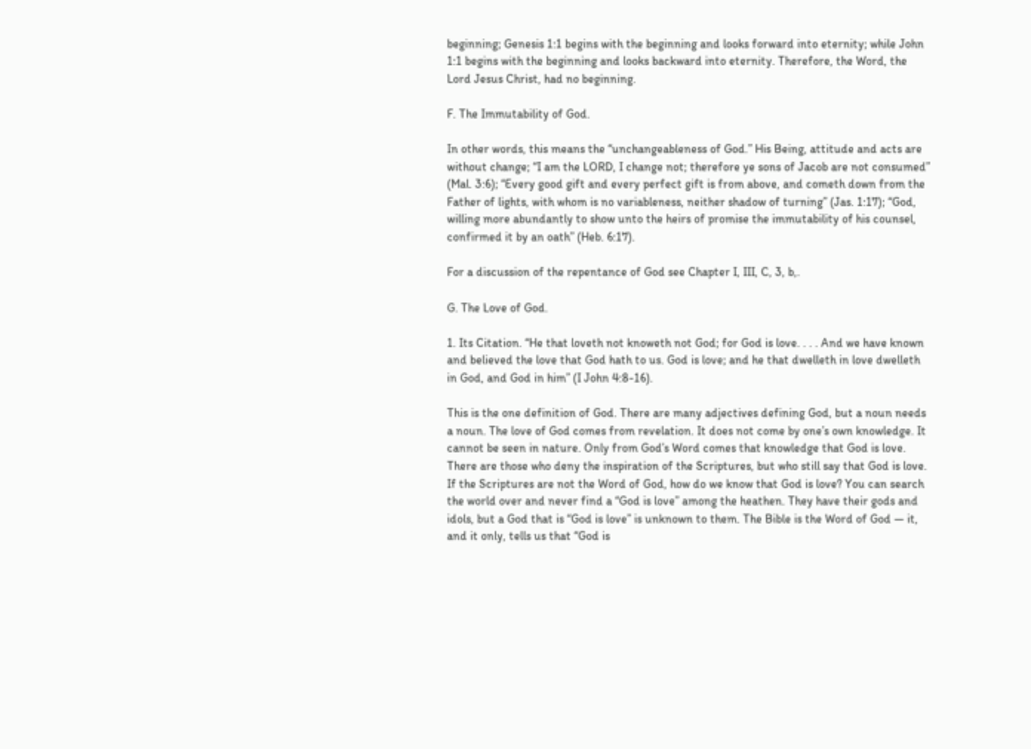beginning; Genesis 1:1 begins with the beginning and looks forward into eternity; while John 1:1 begins with the beginning and looks backward into eternity. Therefore, the Word, the Lord Jesus Christ, had no beginning.

F. The Immutability of God.

In other words, this means the “unchangeableness of God.” His Being, attitude and acts are without change; “I am the LORD, I change not; therefore ye sons of Jacob are not consumed” (Mal. 3:6); “Every good gift and every perfect gift is from above, and cometh down from the Father of lights, with whom is no variableness, neither shadow of turning” (Jas. 1:17); “God, willing more abundantly to show unto the heirs of promise the immutability of his counsel, confirmed it by an oath” (Heb. 6:17).

For a discussion of the repentance of God see Chapter I, III, C, 3, b,.

G. The Love of God.

1. Its Citation. “He that loveth not knoweth not God; for God is love. . . . And we have known and believed the love that God hath to us. God is love; and he that dwelleth in love dwelleth in God, and God in him” (I John 4:8-16).

This is the one definition of God. There are many adjectives defining God, but a noun needs a noun. The love of God comes from revelation. It does not come by one’s own knowledge. It cannot be seen in nature. Only from God’s Word comes that knowledge that God is love. There are those who deny the inspiration of the Scriptures, but who still say that God is love. If the Scriptures are not the Word of God, how do we know that God is love? You can search the world over and never find a “God is love” among the heathen. They have their gods and idols, but a God that is “God is love” is unknown to them. The Bible is the Word of God — it, and it only, tells us that “God is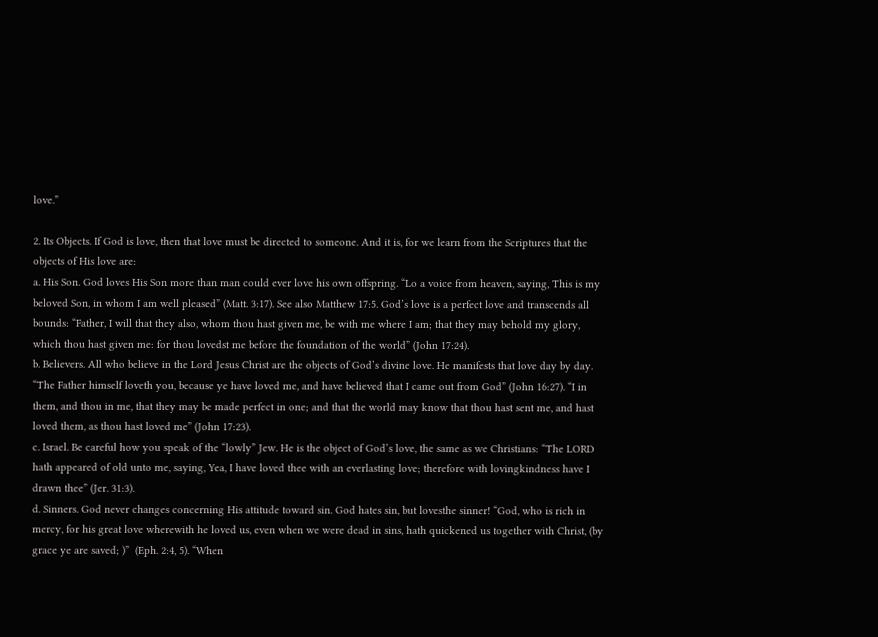love.”

2. Its Objects. If God is love, then that love must be directed to someone. And it is, for we learn from the Scriptures that the objects of His love are:
a. His Son. God loves His Son more than man could ever love his own offspring. “Lo a voice from heaven, saying, This is my beloved Son, in whom I am well pleased” (Matt. 3:17). See also Matthew 17:5. God’s love is a perfect love and transcends all bounds: “Father, I will that they also, whom thou hast given me, be with me where I am; that they may behold my glory, which thou hast given me: for thou lovedst me before the foundation of the world” (John 17:24).
b. Believers. All who believe in the Lord Jesus Christ are the objects of God’s divine love. He manifests that love day by day. “The Father himself loveth you, because ye have loved me, and have believed that I came out from God” (John 16:27). “I in them, and thou in me, that they may be made perfect in one; and that the world may know that thou hast sent me, and hast loved them, as thou hast loved me” (John 17:23).
c. Israel. Be careful how you speak of the “lowly” Jew. He is the object of God’s love, the same as we Christians: “The LORD hath appeared of old unto me, saying, Yea, I have loved thee with an everlasting love; therefore with lovingkindness have I drawn thee” (Jer. 31:3).
d. Sinners. God never changes concerning His attitude toward sin. God hates sin, but lovesthe sinner! “God, who is rich in mercy, for his great love wherewith he loved us, even when we were dead in sins, hath quickened us together with Christ, (by grace ye are saved; )”  (Eph. 2:4, 5). “When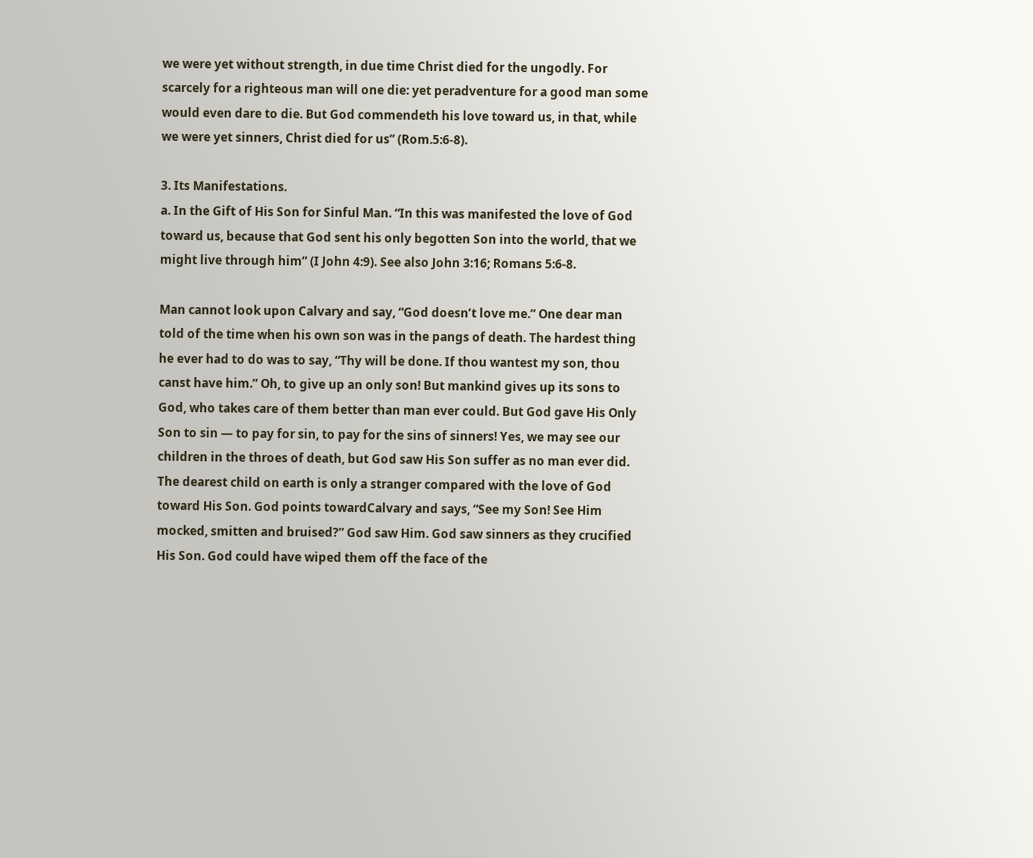we were yet without strength, in due time Christ died for the ungodly. For scarcely for a righteous man will one die: yet peradventure for a good man some would even dare to die. But God commendeth his love toward us, in that, while we were yet sinners, Christ died for us” (Rom.5:6-8).

3. Its Manifestations.
a. In the Gift of His Son for Sinful Man. “In this was manifested the love of God toward us, because that God sent his only begotten Son into the world, that we might live through him” (I John 4:9). See also John 3:16; Romans 5:6-8.

Man cannot look upon Calvary and say, “God doesn’t love me.” One dear man told of the time when his own son was in the pangs of death. The hardest thing he ever had to do was to say, “Thy will be done. If thou wantest my son, thou canst have him.” Oh, to give up an only son! But mankind gives up its sons to God, who takes care of them better than man ever could. But God gave His Only Son to sin — to pay for sin, to pay for the sins of sinners! Yes, we may see our children in the throes of death, but God saw His Son suffer as no man ever did. The dearest child on earth is only a stranger compared with the love of God toward His Son. God points towardCalvary and says, “See my Son! See Him mocked, smitten and bruised?” God saw Him. God saw sinners as they crucified His Son. God could have wiped them off the face of the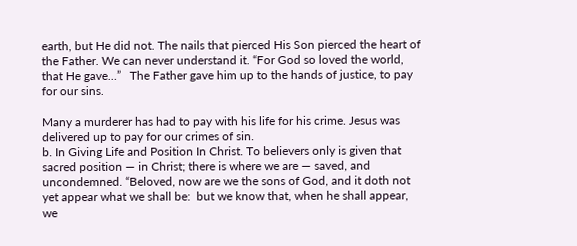earth, but He did not. The nails that pierced His Son pierced the heart of the Father. We can never understand it. “For God so loved the world, that He gave…”   The Father gave him up to the hands of justice, to pay for our sins.

Many a murderer has had to pay with his life for his crime. Jesus was delivered up to pay for our crimes of sin.
b. In Giving Life and Position In Christ. To believers only is given that sacred position — in Christ; there is where we are — saved, and uncondemned. “Beloved, now are we the sons of God, and it doth not yet appear what we shall be:  but we know that, when he shall appear, we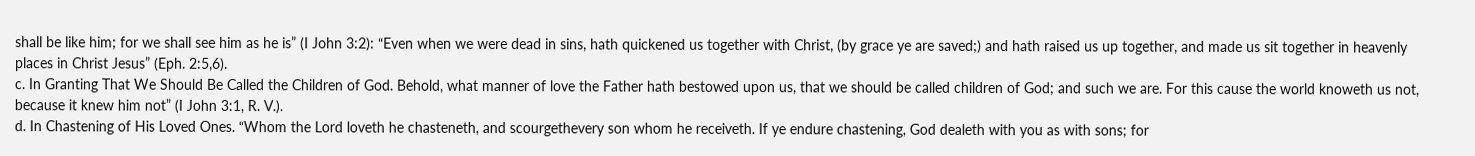shall be like him; for we shall see him as he is” (I John 3:2): “Even when we were dead in sins, hath quickened us together with Christ, (by grace ye are saved;) and hath raised us up together, and made us sit together in heavenly places in Christ Jesus” (Eph. 2:5,6).
c. In Granting That We Should Be Called the Children of God. Behold, what manner of love the Father hath bestowed upon us, that we should be called children of God; and such we are. For this cause the world knoweth us not, because it knew him not” (I John 3:1, R. V.).
d. In Chastening of His Loved Ones. “Whom the Lord loveth he chasteneth, and scourgethevery son whom he receiveth. If ye endure chastening, God dealeth with you as with sons; for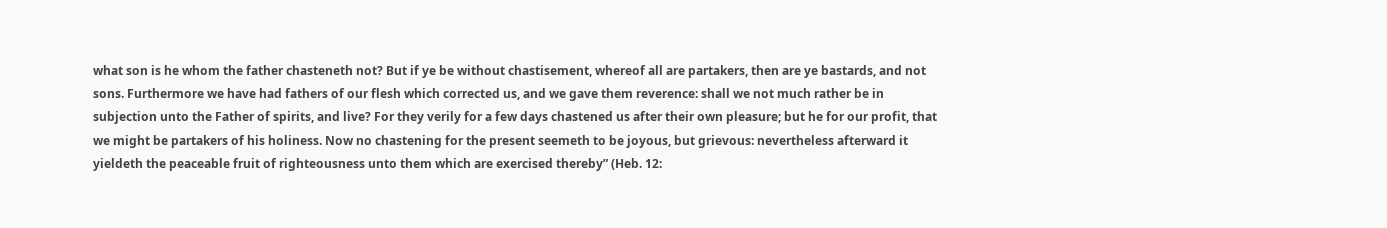what son is he whom the father chasteneth not? But if ye be without chastisement, whereof all are partakers, then are ye bastards, and not sons. Furthermore we have had fathers of our flesh which corrected us, and we gave them reverence: shall we not much rather be in subjection unto the Father of spirits, and live? For they verily for a few days chastened us after their own pleasure; but he for our profit, that we might be partakers of his holiness. Now no chastening for the present seemeth to be joyous, but grievous: nevertheless afterward it yieldeth the peaceable fruit of righteousness unto them which are exercised thereby” (Heb. 12: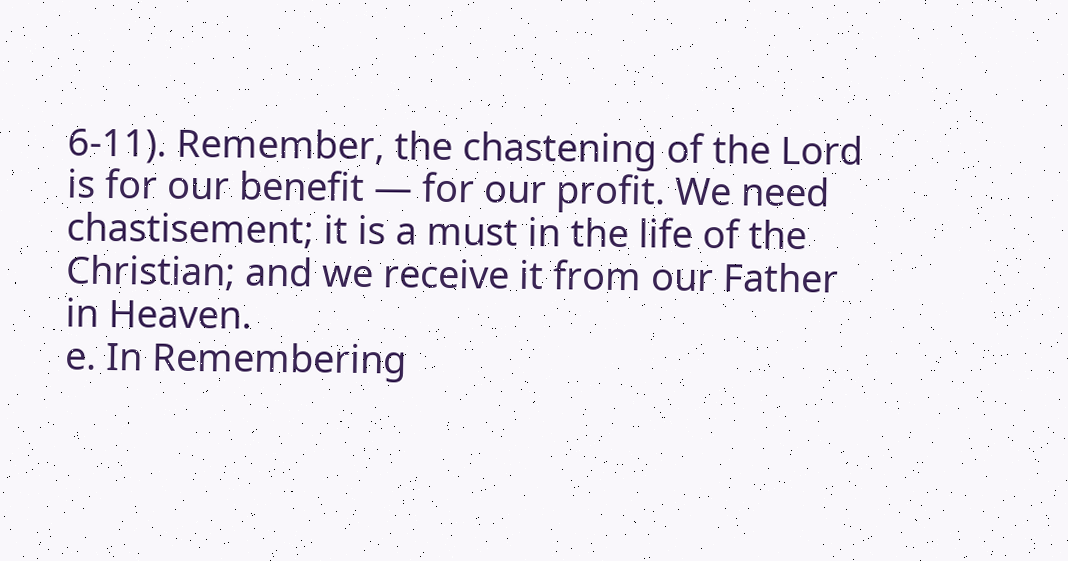6-11). Remember, the chastening of the Lord is for our benefit — for our profit. We need chastisement; it is a must in the life of the Christian; and we receive it from our Father in Heaven.
e. In Remembering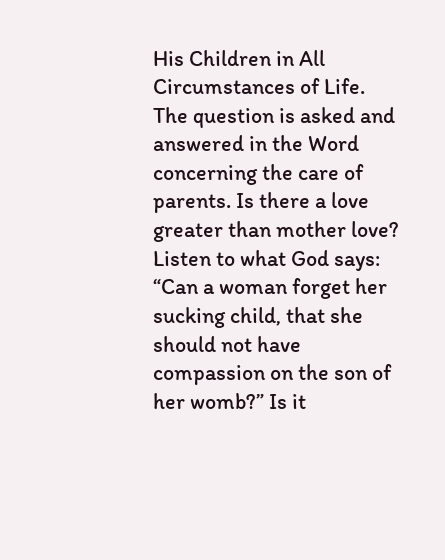His Children in All Circumstances of Life.  The question is asked and answered in the Word concerning the care of parents. Is there a love greater than mother love? Listen to what God says: “Can a woman forget her sucking child, that she should not have compassion on the son of her womb?” Is it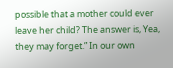possible that a mother could ever leave her child? The answer is, Yea, they may forget.” In our own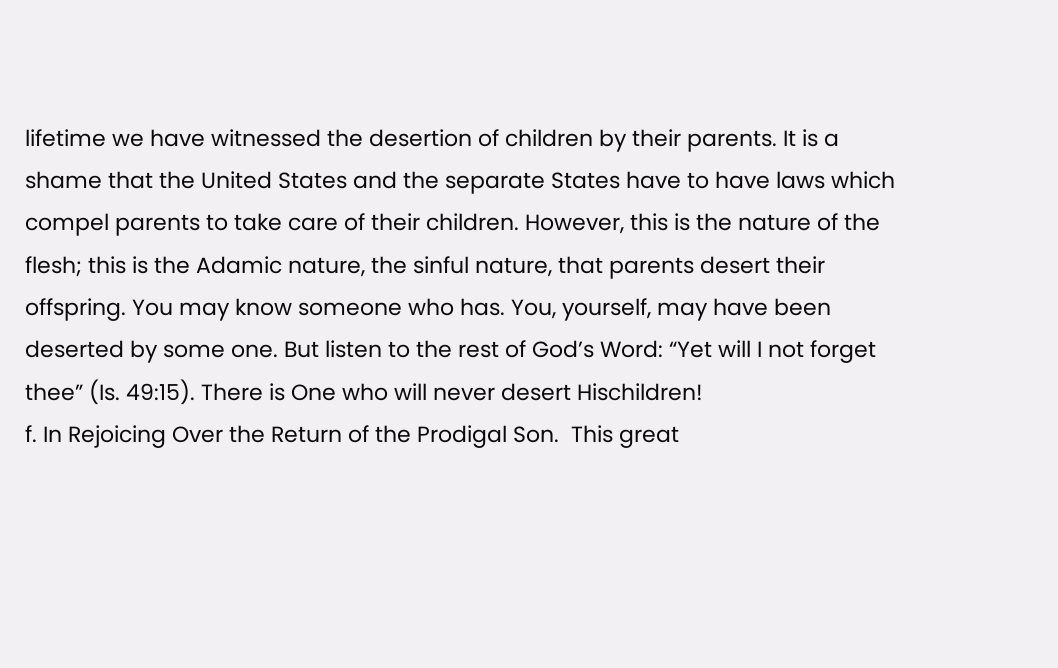lifetime we have witnessed the desertion of children by their parents. It is a shame that the United States and the separate States have to have laws which compel parents to take care of their children. However, this is the nature of the flesh; this is the Adamic nature, the sinful nature, that parents desert their offspring. You may know someone who has. You, yourself, may have been deserted by some one. But listen to the rest of God’s Word: “Yet will I not forget thee” (Is. 49:15). There is One who will never desert Hischildren!
f. In Rejoicing Over the Return of the Prodigal Son.  This great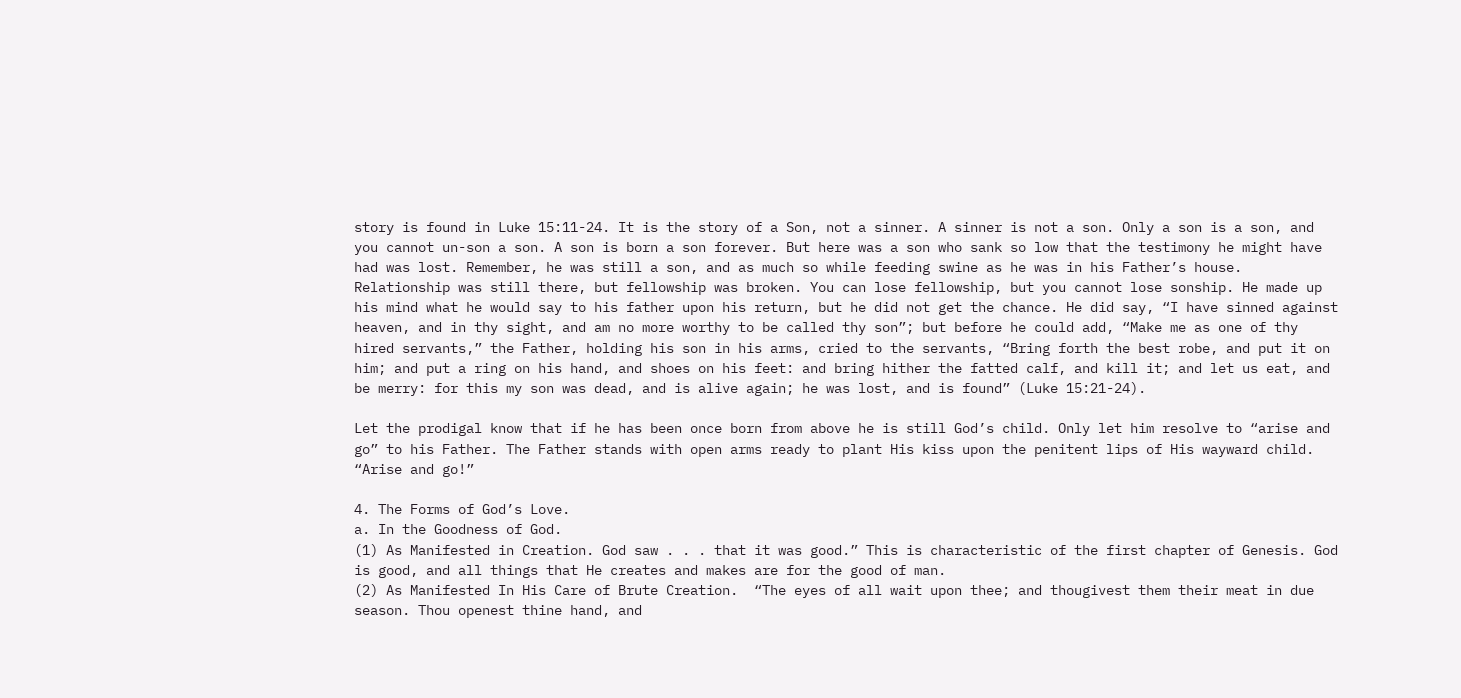story is found in Luke 15:11-24. It is the story of a Son, not a sinner. A sinner is not a son. Only a son is a son, and you cannot un-son a son. A son is born a son forever. But here was a son who sank so low that the testimony he might have had was lost. Remember, he was still a son, and as much so while feeding swine as he was in his Father’s house. Relationship was still there, but fellowship was broken. You can lose fellowship, but you cannot lose sonship. He made up his mind what he would say to his father upon his return, but he did not get the chance. He did say, “I have sinned against heaven, and in thy sight, and am no more worthy to be called thy son”; but before he could add, “Make me as one of thy hired servants,” the Father, holding his son in his arms, cried to the servants, “Bring forth the best robe, and put it on him; and put a ring on his hand, and shoes on his feet: and bring hither the fatted calf, and kill it; and let us eat, and be merry: for this my son was dead, and is alive again; he was lost, and is found” (Luke 15:21-24).

Let the prodigal know that if he has been once born from above he is still God’s child. Only let him resolve to “arise and go” to his Father. The Father stands with open arms ready to plant His kiss upon the penitent lips of His wayward child. “Arise and go!”

4. The Forms of God’s Love.
a. In the Goodness of God.
(1) As Manifested in Creation. God saw . . . that it was good.” This is characteristic of the first chapter of Genesis. God is good, and all things that He creates and makes are for the good of man.
(2) As Manifested In His Care of Brute Creation.  “The eyes of all wait upon thee; and thougivest them their meat in due season. Thou openest thine hand, and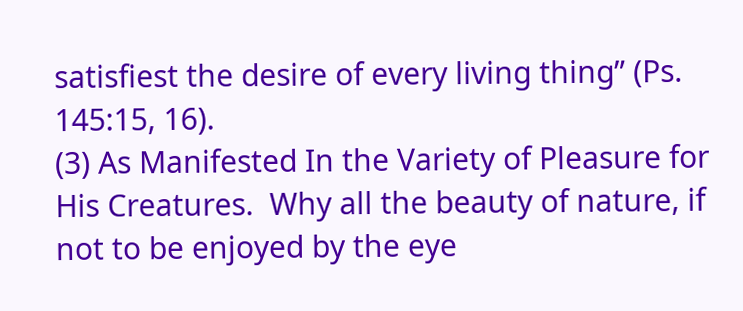satisfiest the desire of every living thing” (Ps. 145:15, 16).
(3) As Manifested In the Variety of Pleasure for His Creatures.  Why all the beauty of nature, if not to be enjoyed by the eye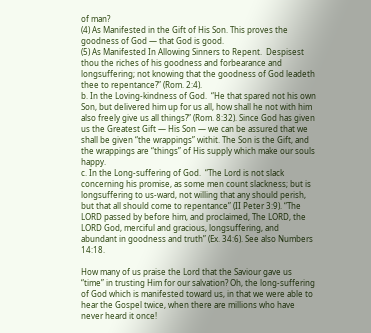of man?
(4) As Manifested in the Gift of His Son. This proves the goodness of God — that God is good.
(5) As Manifested In Allowing Sinners to Repent.  Despisest thou the riches of his goodness and forbearance and longsuffering; not knowing that the goodness of God leadeth thee to repentance?” (Rom. 2:4).
b. In the Loving-kindness of God.  “He that spared not his own Son, but delivered him up for us all, how shall he not with him also freely give us all things?” (Rom. 8:32). Since God has given us the Greatest Gift — His Son — we can be assured that we shall be given “the wrappings” withit. The Son is the Gift, and the wrappings are “things” of His supply which make our souls happy.
c. In the Long-suffering of God.  “The Lord is not slack concerning his promise, as some men count slackness; but is longsuffering to us-ward, not willing that any should perish, but that all should come to repentance” (II Peter 3:9). “The LORD passed by before him, and proclaimed, The LORD, the LORD God, merciful and gracious, longsuffering, and abundant in goodness and truth” (Ex. 34:6). See also Numbers 14:18.

How many of us praise the Lord that the Saviour gave us “time” in trusting Him for our salvation? Oh, the long-suffering of God which is manifested toward us, in that we were able to hear the Gospel twice, when there are millions who have never heard it once!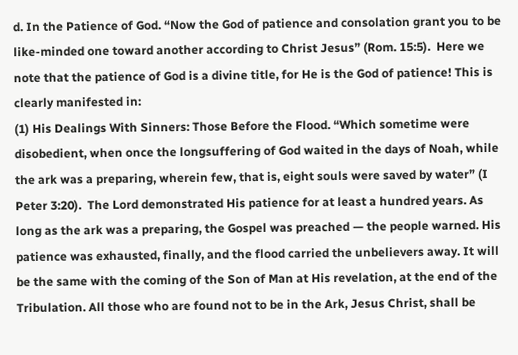d. In the Patience of God. “Now the God of patience and consolation grant you to be like-minded one toward another according to Christ Jesus” (Rom. 15:5).  Here we note that the patience of God is a divine title, for He is the God of patience! This is clearly manifested in:
(1) His Dealings With Sinners: Those Before the Flood. “Which sometime were disobedient, when once the longsuffering of God waited in the days of Noah, while the ark was a preparing, wherein few, that is, eight souls were saved by water” (I Peter 3:20).  The Lord demonstrated His patience for at least a hundred years. As long as the ark was a preparing, the Gospel was preached — the people warned. His patience was exhausted, finally, and the flood carried the unbelievers away. It will be the same with the coming of the Son of Man at His revelation, at the end of the Tribulation. All those who are found not to be in the Ark, Jesus Christ, shall be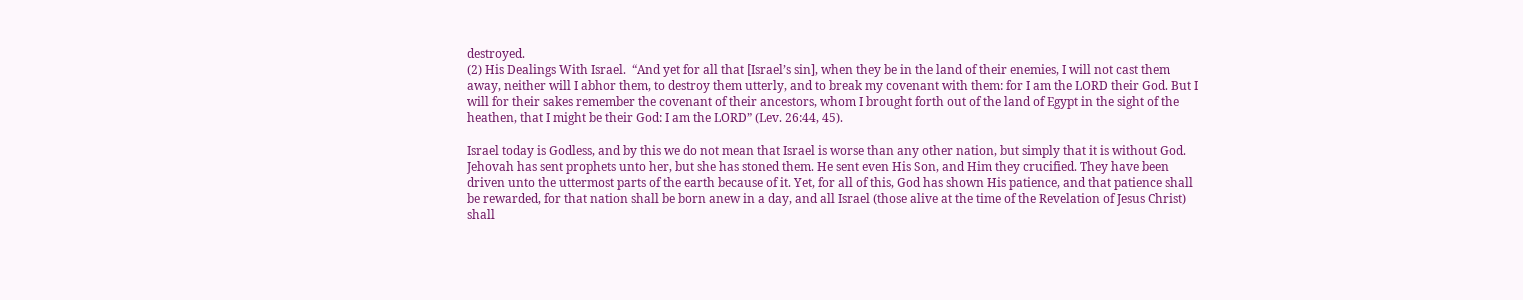destroyed.
(2) His Dealings With Israel.  “And yet for all that [Israel’s sin], when they be in the land of their enemies, I will not cast them away, neither will I abhor them, to destroy them utterly, and to break my covenant with them: for I am the LORD their God. But I will for their sakes remember the covenant of their ancestors, whom I brought forth out of the land of Egypt in the sight of the heathen, that I might be their God: I am the LORD” (Lev. 26:44, 45).

Israel today is Godless, and by this we do not mean that Israel is worse than any other nation, but simply that it is without God. Jehovah has sent prophets unto her, but she has stoned them. He sent even His Son, and Him they crucified. They have been driven unto the uttermost parts of the earth because of it. Yet, for all of this, God has shown His patience, and that patience shall be rewarded, for that nation shall be born anew in a day, and all Israel (those alive at the time of the Revelation of Jesus Christ) shall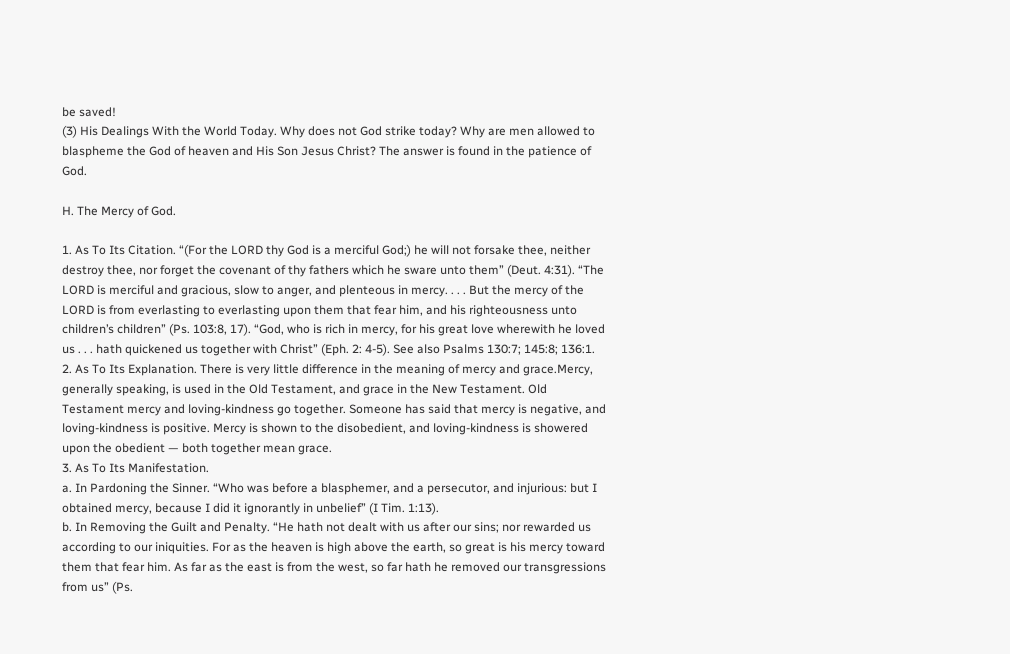be saved!
(3) His Dealings With the World Today. Why does not God strike today? Why are men allowed to blaspheme the God of heaven and His Son Jesus Christ? The answer is found in the patience of God.

H. The Mercy of God.

1. As To Its Citation. “(For the LORD thy God is a merciful God;) he will not forsake thee, neither destroy thee, nor forget the covenant of thy fathers which he sware unto them” (Deut. 4:31). “The LORD is merciful and gracious, slow to anger, and plenteous in mercy. . . . But the mercy of the LORD is from everlasting to everlasting upon them that fear him, and his righteousness unto children’s children” (Ps. 103:8, 17). “God, who is rich in mercy, for his great love wherewith he loved us . . . hath quickened us together with Christ” (Eph. 2: 4-5). See also Psalms 130:7; 145:8; 136:1.
2. As To Its Explanation. There is very little difference in the meaning of mercy and grace.Mercy, generally speaking, is used in the Old Testament, and grace in the New Testament. Old Testament mercy and loving-kindness go together. Someone has said that mercy is negative, and loving-kindness is positive. Mercy is shown to the disobedient, and loving-kindness is showered upon the obedient — both together mean grace.
3. As To Its Manifestation.
a. In Pardoning the Sinner. “Who was before a blasphemer, and a persecutor, and injurious: but I obtained mercy, because I did it ignorantly in unbelief” (I Tim. 1:13).
b. In Removing the Guilt and Penalty. “He hath not dealt with us after our sins; nor rewarded us according to our iniquities. For as the heaven is high above the earth, so great is his mercy toward them that fear him. As far as the east is from the west, so far hath he removed our transgressions from us” (Ps.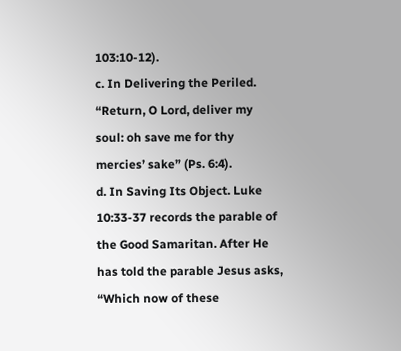103:10-12).
c. In Delivering the Periled.  “Return, O Lord, deliver my soul: oh save me for thy mercies’ sake” (Ps. 6:4).
d. In Saving Its Object. Luke 10:33-37 records the parable of the Good Samaritan. After He has told the parable Jesus asks, “Which now of these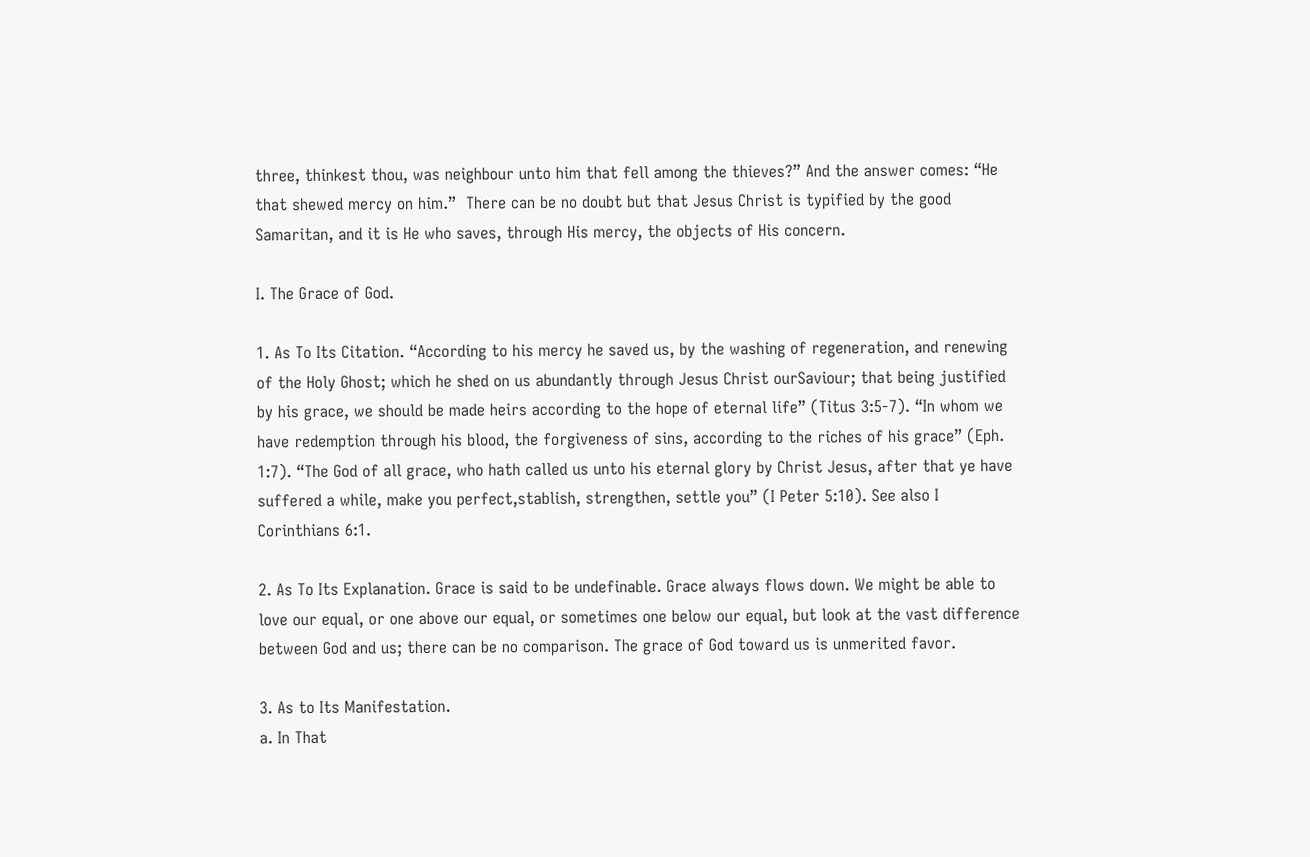three, thinkest thou, was neighbour unto him that fell among the thieves?” And the answer comes: “He that shewed mercy on him.”  There can be no doubt but that Jesus Christ is typified by the good Samaritan, and it is He who saves, through His mercy, the objects of His concern.

I. The Grace of God.

1. As To Its Citation. “According to his mercy he saved us, by the washing of regeneration, and renewing of the Holy Ghost; which he shed on us abundantly through Jesus Christ ourSaviour; that being justified by his grace, we should be made heirs according to the hope of eternal life” (Titus 3:5-7). “In whom we have redemption through his blood, the forgiveness of sins, according to the riches of his grace” (Eph. 1:7). “The God of all grace, who hath called us unto his eternal glory by Christ Jesus, after that ye have suffered a while, make you perfect,stablish, strengthen, settle you” (I Peter 5:10). See also I Corinthians 6:1.

2. As To Its Explanation. Grace is said to be undefinable. Grace always flows down. We might be able to love our equal, or one above our equal, or sometimes one below our equal, but look at the vast difference between God and us; there can be no comparison. The grace of God toward us is unmerited favor.

3. As to Its Manifestation.
a. In That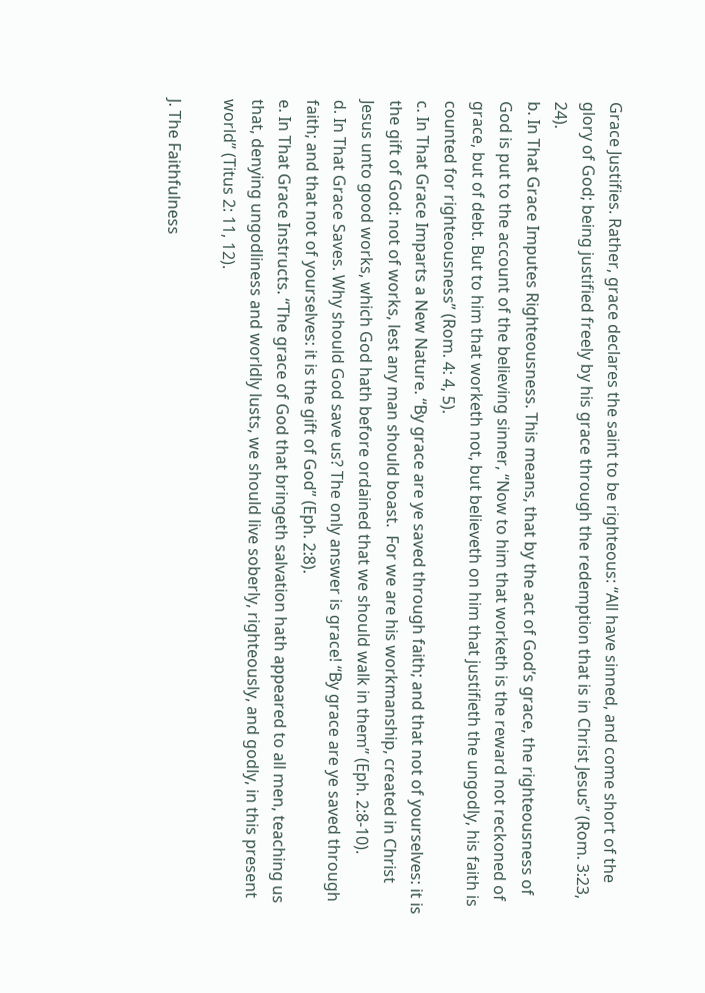Grace Justifies. Rather, grace declares the saint to be righteous: “All have sinned, and come short of the glory of God; being justified freely by his grace through the redemption that is in Christ Jesus” (Rom. 3:23, 24).
b. In That Grace Imputes Righteousness. This means, that by the act of God’s grace, the righteousness of God is put to the account of the believing sinner, “Now to him that worketh is the reward not reckoned of grace, but of debt. But to him that worketh not, but believeth on him that justifieth the ungodly, his faith is counted for righteousness” (Rom. 4: 4, 5).
c. In That Grace Imparts a New Nature. “By grace are ye saved through faith; and that not of yourselves: it is the gift of God: not of works, lest any man should boast.  For we are his workmanship, created in Christ Jesus unto good works, which God hath before ordained that we should walk in them” (Eph. 2:8-10).
d. In That Grace Saves. Why should God save us? The only answer is grace! “By grace are ye saved through faith; and that not of yourselves: it is the gift of God” (Eph. 2:8).
e. In That Grace Instructs. “The grace of God that bringeth salvation hath appeared to all men, teaching us that, denying ungodliness and worldly lusts, we should live soberly, righteously, and godly, in this present world” (Titus 2: 11, 12).

J. The Faithfulness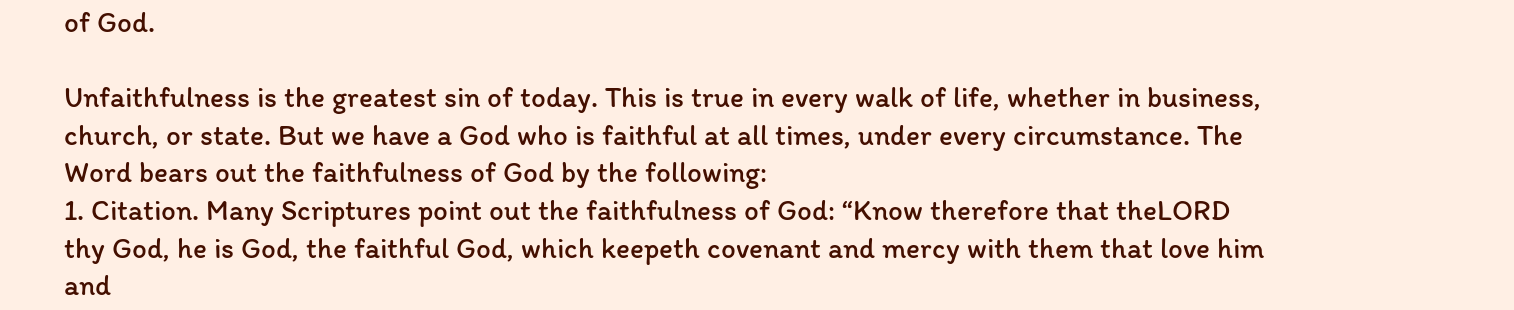of God.

Unfaithfulness is the greatest sin of today. This is true in every walk of life, whether in business, church, or state. But we have a God who is faithful at all times, under every circumstance. The Word bears out the faithfulness of God by the following:
1. Citation. Many Scriptures point out the faithfulness of God: “Know therefore that theLORD thy God, he is God, the faithful God, which keepeth covenant and mercy with them that love him and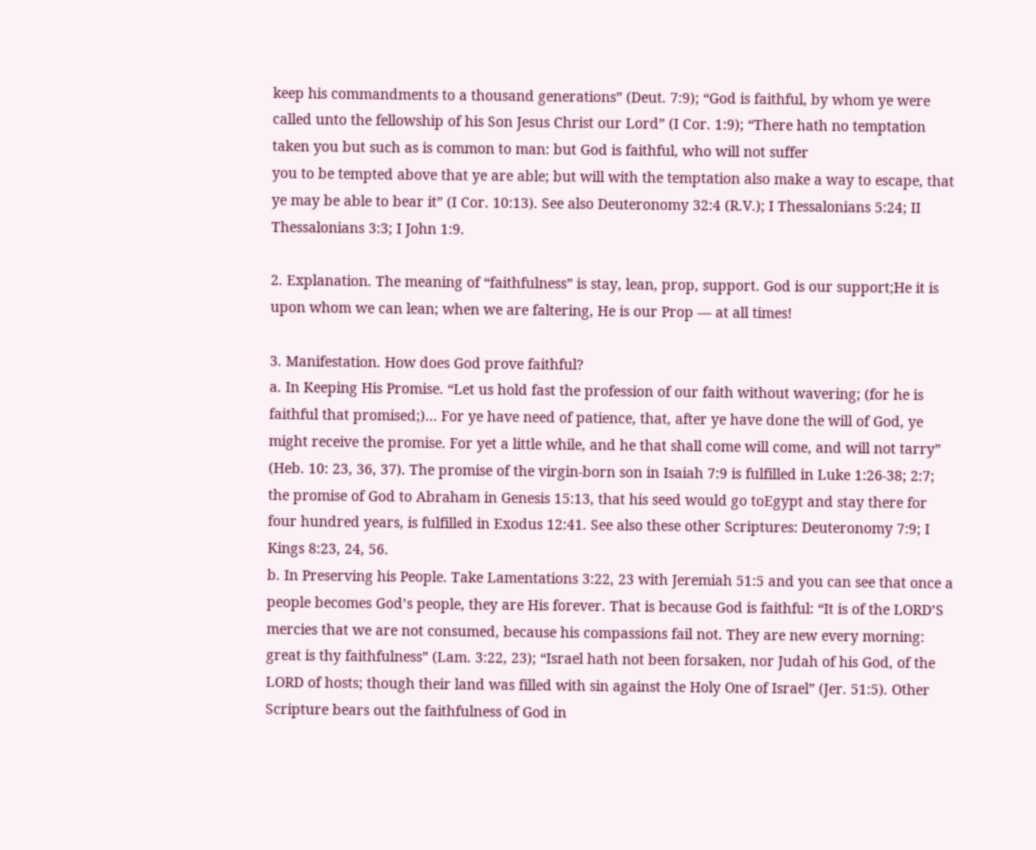keep his commandments to a thousand generations” (Deut. 7:9); “God is faithful, by whom ye were called unto the fellowship of his Son Jesus Christ our Lord” (I Cor. 1:9); “There hath no temptation taken you but such as is common to man: but God is faithful, who will not suffer
you to be tempted above that ye are able; but will with the temptation also make a way to escape, that ye may be able to bear it” (I Cor. 10:13). See also Deuteronomy 32:4 (R.V.); I Thessalonians 5:24; II Thessalonians 3:3; I John 1:9.

2. Explanation. The meaning of “faithfulness” is stay, lean, prop, support. God is our support;He it is upon whom we can lean; when we are faltering, He is our Prop — at all times!

3. Manifestation. How does God prove faithful?
a. In Keeping His Promise. “Let us hold fast the profession of our faith without wavering; (for he is faithful that promised;)… For ye have need of patience, that, after ye have done the will of God, ye might receive the promise. For yet a little while, and he that shall come will come, and will not tarry” (Heb. 10: 23, 36, 37). The promise of the virgin-born son in Isaiah 7:9 is fulfilled in Luke 1:26-38; 2:7; the promise of God to Abraham in Genesis 15:13, that his seed would go toEgypt and stay there for four hundred years, is fulfilled in Exodus 12:41. See also these other Scriptures: Deuteronomy 7:9; I Kings 8:23, 24, 56.
b. In Preserving his People. Take Lamentations 3:22, 23 with Jeremiah 51:5 and you can see that once a people becomes God’s people, they are His forever. That is because God is faithful: “It is of the LORD’S mercies that we are not consumed, because his compassions fail not. They are new every morning:
great is thy faithfulness” (Lam. 3:22, 23); “Israel hath not been forsaken, nor Judah of his God, of the LORD of hosts; though their land was filled with sin against the Holy One of Israel” (Jer. 51:5). Other Scripture bears out the faithfulness of God in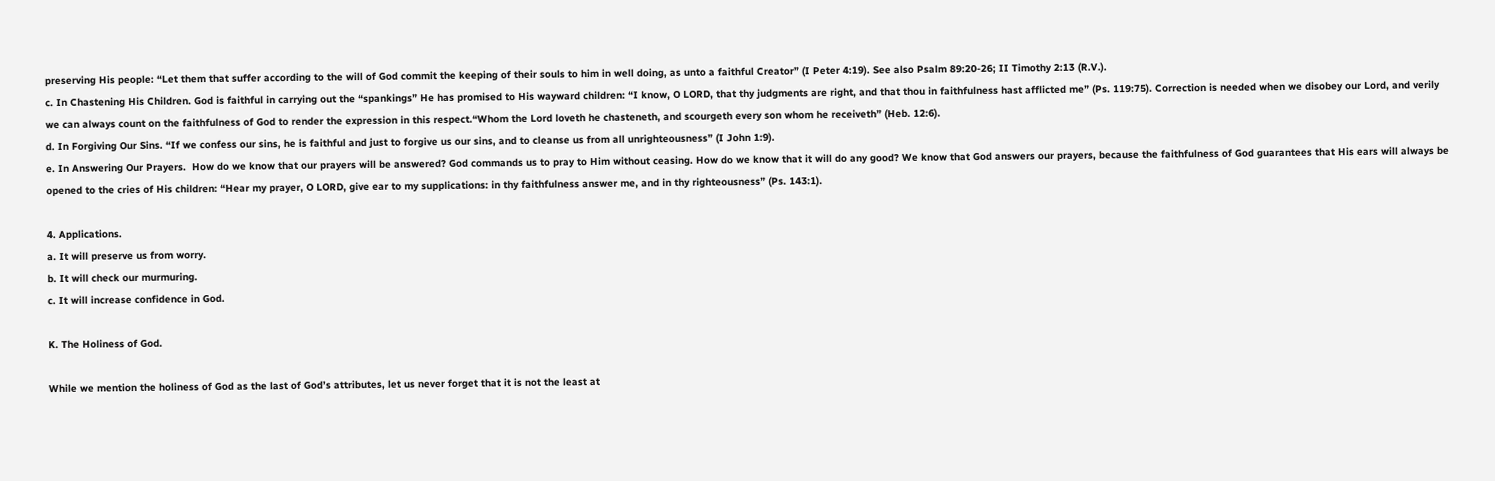preserving His people: “Let them that suffer according to the will of God commit the keeping of their souls to him in well doing, as unto a faithful Creator” (I Peter 4:19). See also Psalm 89:20-26; II Timothy 2:13 (R.V.).
c. In Chastening His Children. God is faithful in carrying out the “spankings” He has promised to His wayward children: “I know, O LORD, that thy judgments are right, and that thou in faithfulness hast afflicted me” (Ps. 119:75). Correction is needed when we disobey our Lord, and verily we can always count on the faithfulness of God to render the expression in this respect.“Whom the Lord loveth he chasteneth, and scourgeth every son whom he receiveth” (Heb. 12:6).
d. In Forgiving Our Sins. “If we confess our sins, he is faithful and just to forgive us our sins, and to cleanse us from all unrighteousness” (I John 1:9).
e. In Answering Our Prayers.  How do we know that our prayers will be answered? God commands us to pray to Him without ceasing. How do we know that it will do any good? We know that God answers our prayers, because the faithfulness of God guarantees that His ears will always be opened to the cries of His children: “Hear my prayer, O LORD, give ear to my supplications: in thy faithfulness answer me, and in thy righteousness” (Ps. 143:1).

4. Applications.
a. It will preserve us from worry.
b. It will check our murmuring.
c. It will increase confidence in God.

K. The Holiness of God.

While we mention the holiness of God as the last of God’s attributes, let us never forget that it is not the least at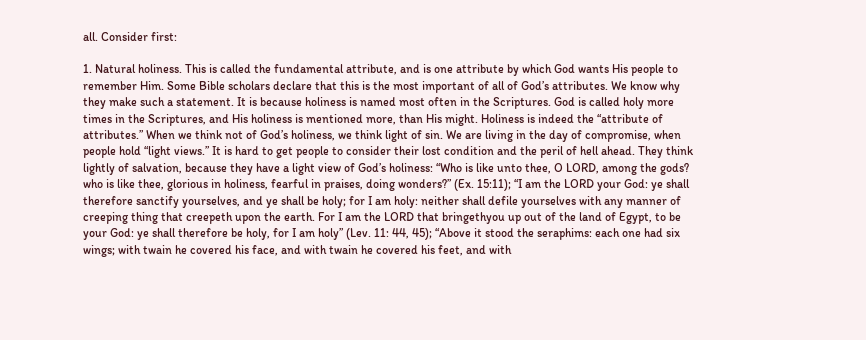all. Consider first:

1. Natural holiness. This is called the fundamental attribute, and is one attribute by which God wants His people to remember Him. Some Bible scholars declare that this is the most important of all of God’s attributes. We know why they make such a statement. It is because holiness is named most often in the Scriptures. God is called holy more times in the Scriptures, and His holiness is mentioned more, than His might. Holiness is indeed the “attribute of attributes.” When we think not of God’s holiness, we think light of sin. We are living in the day of compromise, when people hold “light views.” It is hard to get people to consider their lost condition and the peril of hell ahead. They think lightly of salvation, because they have a light view of God’s holiness: “Who is like unto thee, O LORD, among the gods? who is like thee, glorious in holiness, fearful in praises, doing wonders?” (Ex. 15:11); “I am the LORD your God: ye shall therefore sanctify yourselves, and ye shall be holy; for I am holy: neither shall defile yourselves with any manner of creeping thing that creepeth upon the earth. For I am the LORD that bringethyou up out of the land of Egypt, to be your God: ye shall therefore be holy, for I am holy” (Lev. 11: 44, 45); “Above it stood the seraphims: each one had six wings; with twain he covered his face, and with twain he covered his feet, and with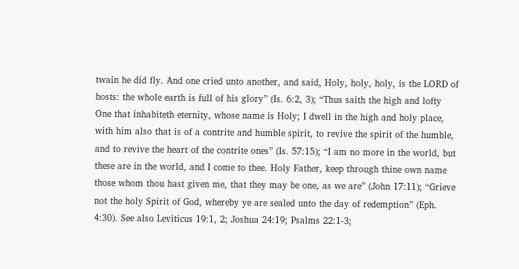twain he did fly. And one cried unto another, and said, Holy, holy, holy, is the LORD of hosts: the whole earth is full of his glory” (Is. 6:2, 3); “Thus saith the high and lofty One that inhabiteth eternity, whose name is Holy; I dwell in the high and holy place, with him also that is of a contrite and humble spirit, to revive the spirit of the humble, and to revive the heart of the contrite ones” (Is. 57:15); “I am no more in the world, but these are in the world, and I come to thee. Holy Father, keep through thine own name those whom thou hast given me, that they may be one, as we are” (John 17:11); “Grieve not the holy Spirit of God, whereby ye are sealed unto the day of redemption” (Eph. 4:30). See also Leviticus 19:1, 2; Joshua 24:19; Psalms 22:1-3;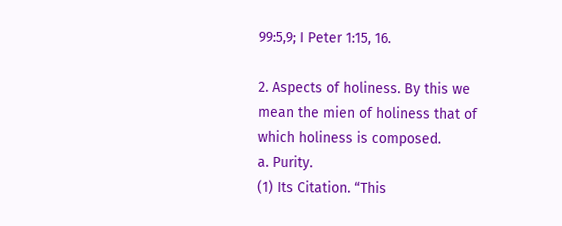99:5,9; I Peter 1:15, 16.

2. Aspects of holiness. By this we mean the mien of holiness that of which holiness is composed.
a. Purity.
(1) Its Citation. “This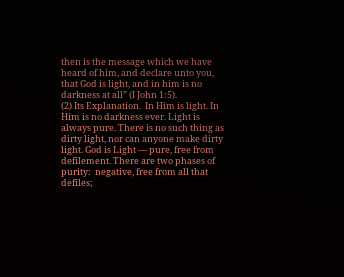then is the message which we have heard of him, and declare unto you, that God is light, and in him is no darkness at all” (I John 1:5).
(2) Its Explanation.  In Him is light. In Him is no darkness ever. Light is always pure. There is no such thing as dirty light, nor can anyone make dirty light. God is Light — pure, free from defilement. There are two phases of purity:  negative, free from all that defiles;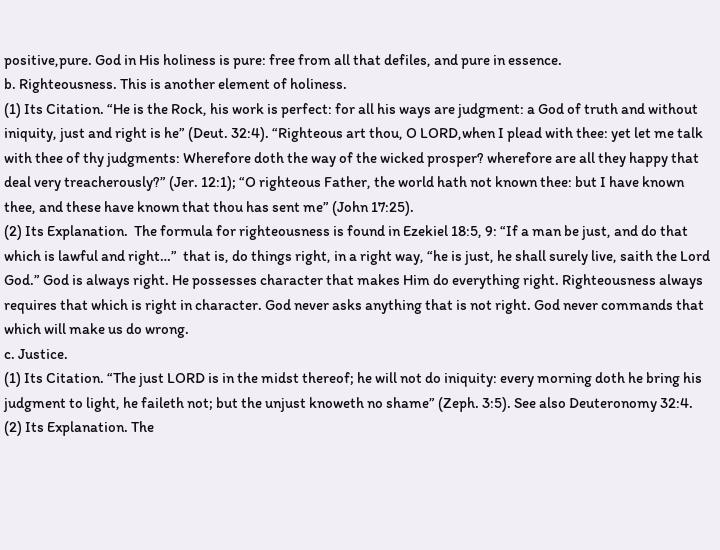positive,pure. God in His holiness is pure: free from all that defiles, and pure in essence.
b. Righteousness. This is another element of holiness.
(1) Its Citation. “He is the Rock, his work is perfect: for all his ways are judgment: a God of truth and without iniquity, just and right is he” (Deut. 32:4). “Righteous art thou, O LORD,when I plead with thee: yet let me talk with thee of thy judgments: Wherefore doth the way of the wicked prosper? wherefore are all they happy that deal very treacherously?” (Jer. 12:1); “O righteous Father, the world hath not known thee: but I have known thee, and these have known that thou has sent me” (John 17:25).
(2) Its Explanation.  The formula for righteousness is found in Ezekiel 18:5, 9: “If a man be just, and do that which is lawful and right…”  that is, do things right, in a right way, “he is just, he shall surely live, saith the Lord God.” God is always right. He possesses character that makes Him do everything right. Righteousness always requires that which is right in character. God never asks anything that is not right. God never commands that which will make us do wrong.
c. Justice.
(1) Its Citation. “The just LORD is in the midst thereof; he will not do iniquity: every morning doth he bring his judgment to light, he faileth not; but the unjust knoweth no shame” (Zeph. 3:5). See also Deuteronomy 32:4.
(2) Its Explanation. The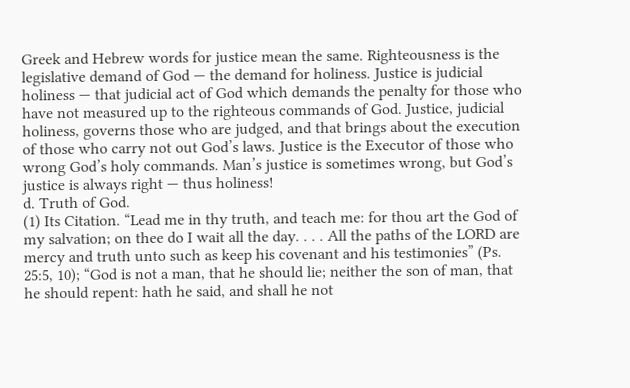Greek and Hebrew words for justice mean the same. Righteousness is the legislative demand of God — the demand for holiness. Justice is judicial holiness — that judicial act of God which demands the penalty for those who have not measured up to the righteous commands of God. Justice, judicial holiness, governs those who are judged, and that brings about the execution of those who carry not out God’s laws. Justice is the Executor of those who wrong God’s holy commands. Man’s justice is sometimes wrong, but God’s justice is always right — thus holiness!
d. Truth of God.
(1) Its Citation. “Lead me in thy truth, and teach me: for thou art the God of my salvation; on thee do I wait all the day. . . . All the paths of the LORD are mercy and truth unto such as keep his covenant and his testimonies” (Ps. 25:5, 10); “God is not a man, that he should lie; neither the son of man, that he should repent: hath he said, and shall he not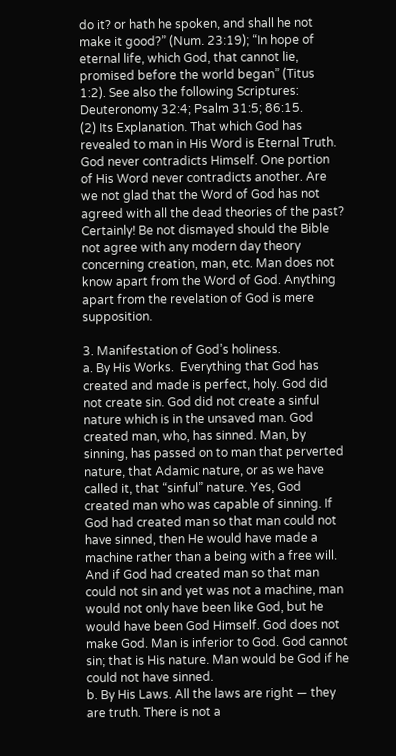do it? or hath he spoken, and shall he not make it good?” (Num. 23:19); “In hope of eternal life, which God, that cannot lie, promised before the world began” (Titus 1:2). See also the following Scriptures: Deuteronomy 32:4; Psalm 31:5; 86:15.
(2) Its Explanation. That which God has revealed to man in His Word is Eternal Truth. God never contradicts Himself. One portion of His Word never contradicts another. Are we not glad that the Word of God has not agreed with all the dead theories of the past? Certainly! Be not dismayed should the Bible not agree with any modern day theory concerning creation, man, etc. Man does not know apart from the Word of God. Anything apart from the revelation of God is mere supposition.

3. Manifestation of God’s holiness.
a. By His Works.  Everything that God has created and made is perfect, holy. God did not create sin. God did not create a sinful nature which is in the unsaved man. God created man, who, has sinned. Man, by sinning, has passed on to man that perverted nature, that Adamic nature, or as we have called it, that “sinful” nature. Yes, God created man who was capable of sinning. If God had created man so that man could not have sinned, then He would have made a machine rather than a being with a free will. And if God had created man so that man could not sin and yet was not a machine, man would not only have been like God, but he would have been God Himself. God does not make God. Man is inferior to God. God cannot sin; that is His nature. Man would be God if he could not have sinned.
b. By His Laws. All the laws are right — they are truth. There is not a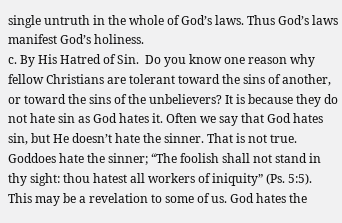single untruth in the whole of God’s laws. Thus God’s laws manifest God’s holiness.
c. By His Hatred of Sin.  Do you know one reason why fellow Christians are tolerant toward the sins of another, or toward the sins of the unbelievers? It is because they do not hate sin as God hates it. Often we say that God hates sin, but He doesn’t hate the sinner. That is not true. Goddoes hate the sinner; “The foolish shall not stand in thy sight: thou hatest all workers of iniquity” (Ps. 5:5). This may be a revelation to some of us. God hates the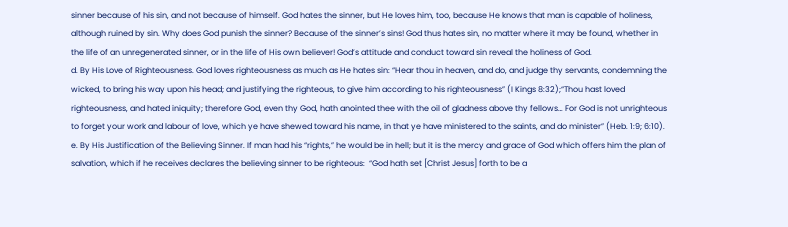sinner because of his sin, and not because of himself. God hates the sinner, but He loves him, too, because He knows that man is capable of holiness, although ruined by sin. Why does God punish the sinner? Because of the sinner’s sins! God thus hates sin, no matter where it may be found, whether in the life of an unregenerated sinner, or in the life of His own believer! God’s attitude and conduct toward sin reveal the holiness of God.
d. By His Love of Righteousness. God loves righteousness as much as He hates sin: “Hear thou in heaven, and do, and judge thy servants, condemning the wicked, to bring his way upon his head; and justifying the righteous, to give him according to his righteousness” (I Kings 8:32);“Thou hast loved righteousness, and hated iniquity; therefore God, even thy God, hath anointed thee with the oil of gladness above thy fellows… For God is not unrighteous to forget your work and labour of love, which ye have shewed toward his name, in that ye have ministered to the saints, and do minister” (Heb. 1:9; 6:10).
e. By His Justification of the Believing Sinner. If man had his “rights,” he would be in hell; but it is the mercy and grace of God which offers him the plan of salvation, which if he receives declares the believing sinner to be righteous:  “God hath set [Christ Jesus] forth to be a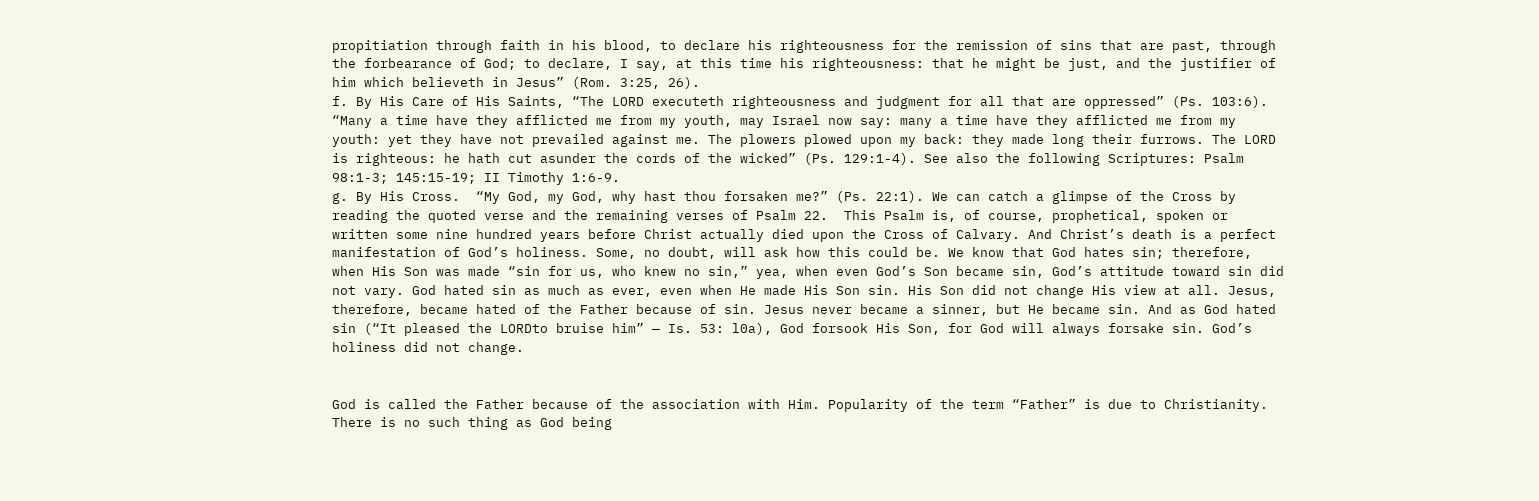propitiation through faith in his blood, to declare his righteousness for the remission of sins that are past, through the forbearance of God; to declare, I say, at this time his righteousness: that he might be just, and the justifier of him which believeth in Jesus” (Rom. 3:25, 26).
f. By His Care of His Saints, “The LORD executeth righteousness and judgment for all that are oppressed” (Ps. 103:6). “Many a time have they afflicted me from my youth, may Israel now say: many a time have they afflicted me from my youth: yet they have not prevailed against me. The plowers plowed upon my back: they made long their furrows. The LORD is righteous: he hath cut asunder the cords of the wicked” (Ps. 129:1-4). See also the following Scriptures: Psalm 98:1-3; 145:15-19; II Timothy 1:6-9.
g. By His Cross.  “My God, my God, why hast thou forsaken me?” (Ps. 22:1). We can catch a glimpse of the Cross by reading the quoted verse and the remaining verses of Psalm 22.  This Psalm is, of course, prophetical, spoken or written some nine hundred years before Christ actually died upon the Cross of Calvary. And Christ’s death is a perfect manifestation of God’s holiness. Some, no doubt, will ask how this could be. We know that God hates sin; therefore, when His Son was made “sin for us, who knew no sin,” yea, when even God’s Son became sin, God’s attitude toward sin did not vary. God hated sin as much as ever, even when He made His Son sin. His Son did not change His view at all. Jesus, therefore, became hated of the Father because of sin. Jesus never became a sinner, but He became sin. And as God hated sin (“It pleased the LORDto bruise him” — Is. 53: l0a), God forsook His Son, for God will always forsake sin. God’s holiness did not change.


God is called the Father because of the association with Him. Popularity of the term “Father” is due to Christianity. There is no such thing as God being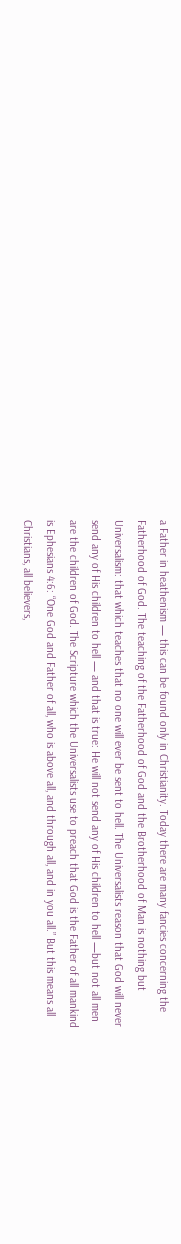a Father in heathenism — this can be found only in Christianity. Today there are many fancies concerning the Fatherhood of God. The teaching of the Fatherhood of God and the Brotherhood of Man is nothing but Universalism: that which teaches that no one will ever be sent to hell. The Universalists reason that God will never send any of His children to hell — and that is true: He will not send any of His children to hell —but not all men are the children of God. The Scripture which the Universalists use to preach that God is the Father of all mankind is Ephesians 4:6: “One God and Father of all, who is above all, and through all, and in you all.” But this means all Christians, all believers,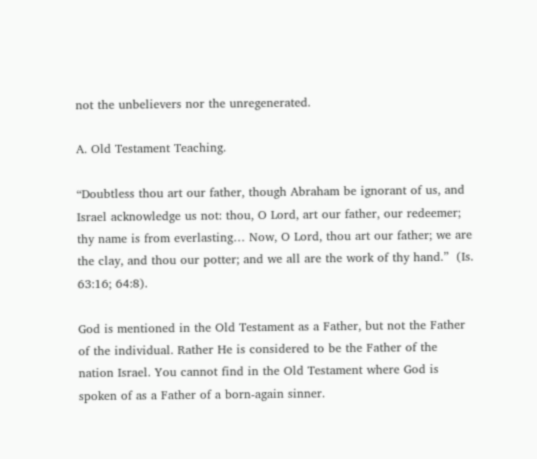not the unbelievers nor the unregenerated.

A. Old Testament Teaching.

“Doubtless thou art our father, though Abraham be ignorant of us, and Israel acknowledge us not: thou, O Lord, art our father, our redeemer; thy name is from everlasting… Now, O Lord, thou art our father; we are the clay, and thou our potter; and we all are the work of thy hand.”  (Is. 63:16; 64:8).

God is mentioned in the Old Testament as a Father, but not the Father of the individual. Rather He is considered to be the Father of the nation Israel. You cannot find in the Old Testament where God is spoken of as a Father of a born-again sinner.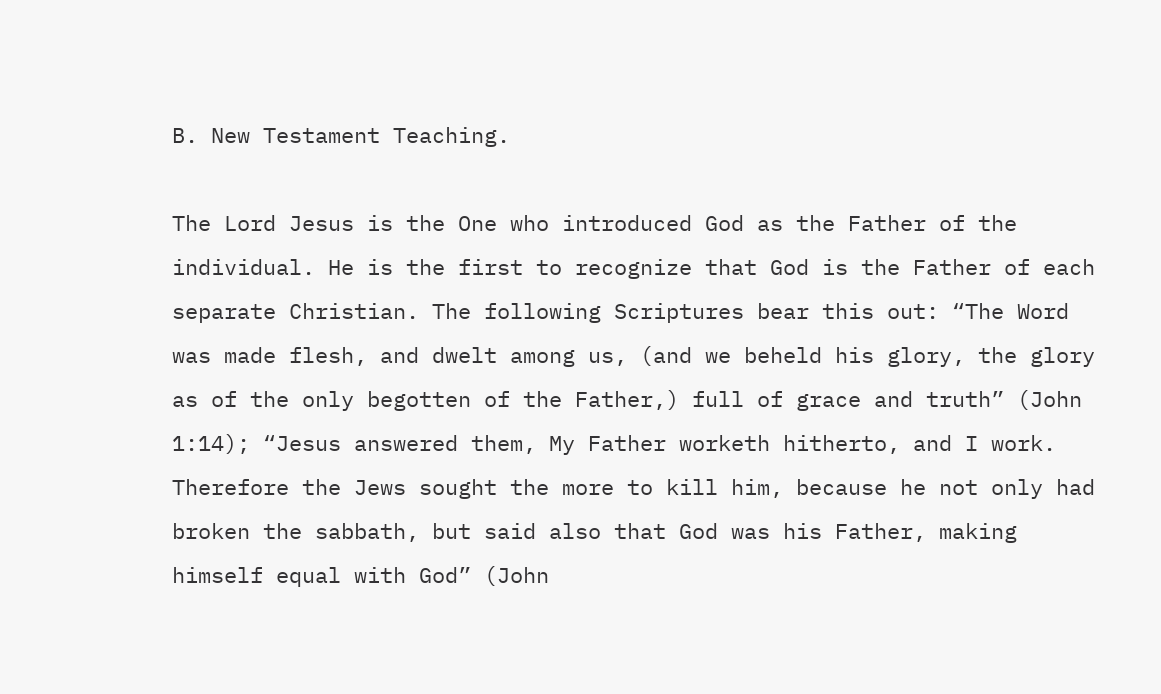B. New Testament Teaching.

The Lord Jesus is the One who introduced God as the Father of the individual. He is the first to recognize that God is the Father of each separate Christian. The following Scriptures bear this out: “The Word was made flesh, and dwelt among us, (and we beheld his glory, the glory as of the only begotten of the Father,) full of grace and truth” (John 1:14); “Jesus answered them, My Father worketh hitherto, and I work. Therefore the Jews sought the more to kill him, because he not only had broken the sabbath, but said also that God was his Father, making himself equal with God” (John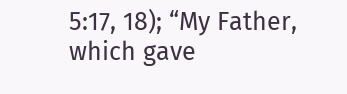5:17, 18); “My Father, which gave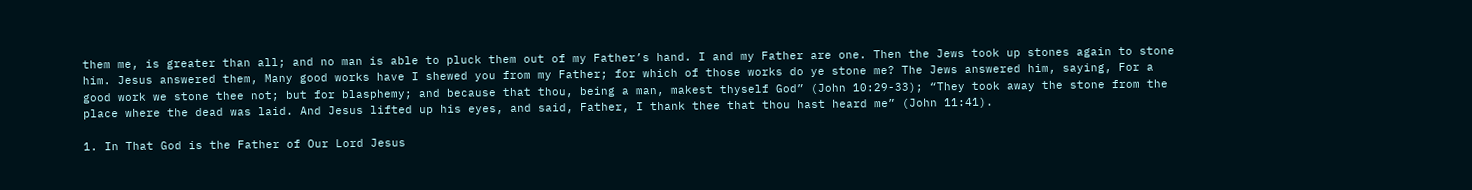them me, is greater than all; and no man is able to pluck them out of my Father’s hand. I and my Father are one. Then the Jews took up stones again to stone him. Jesus answered them, Many good works have I shewed you from my Father; for which of those works do ye stone me? The Jews answered him, saying, For a good work we stone thee not; but for blasphemy; and because that thou, being a man, makest thyself God” (John 10:29-33); “They took away the stone from the place where the dead was laid. And Jesus lifted up his eyes, and said, Father, I thank thee that thou hast heard me” (John 11:41).

1. In That God is the Father of Our Lord Jesus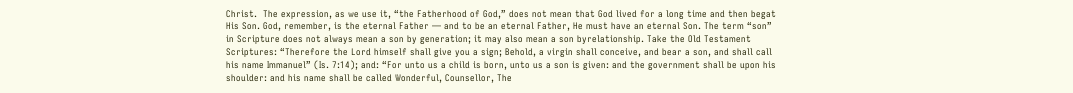Christ.  The expression, as we use it, “the Fatherhood of God,” does not mean that God lived for a long time and then begat His Son. God, remember, is the eternal Father — and to be an eternal Father, He must have an eternal Son. The term “son” in Scripture does not always mean a son by generation; it may also mean a son byrelationship. Take the Old Testament Scriptures: “Therefore the Lord himself shall give you a sign; Behold, a virgin shall conceive, and bear a son, and shall call his name Immanuel” (Is. 7:14); and: “For unto us a child is born, unto us a son is given: and the government shall be upon his shoulder: and his name shall be called Wonderful, Counsellor, The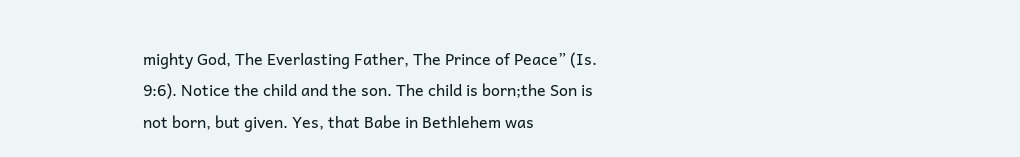mighty God, The Everlasting Father, The Prince of Peace” (Is. 9:6). Notice the child and the son. The child is born;the Son is not born, but given. Yes, that Babe in Bethlehem was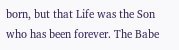born, but that Life was the Son who has been forever. The Babe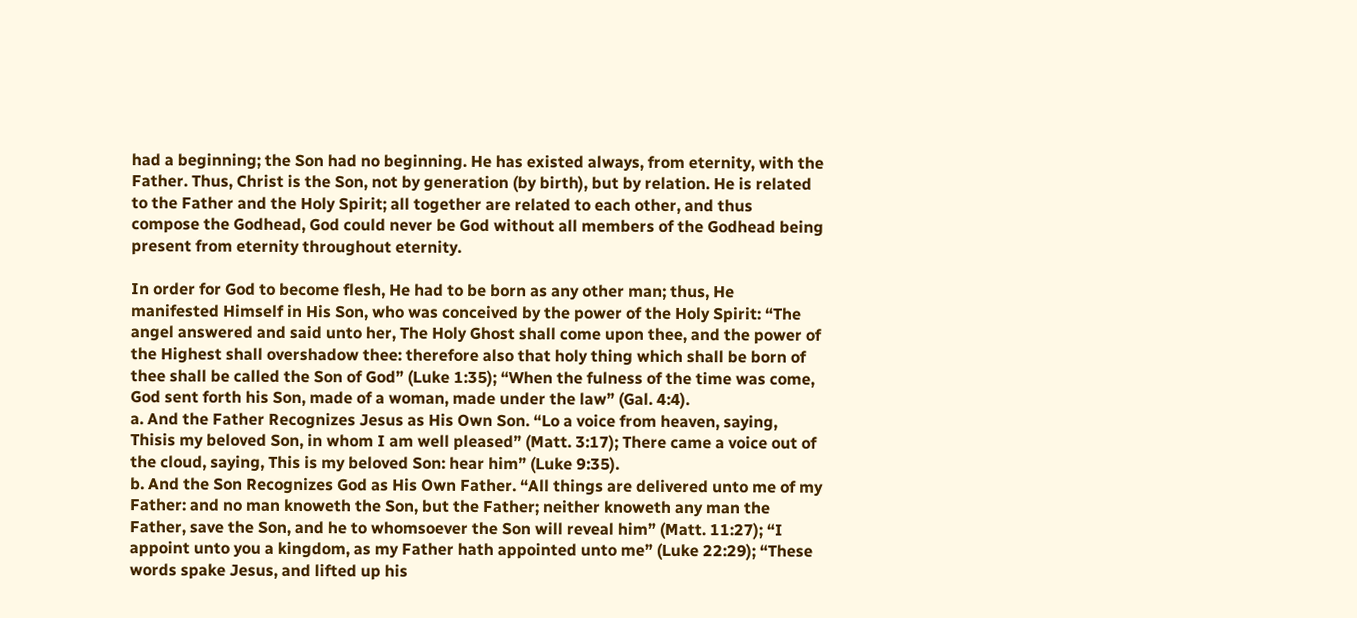had a beginning; the Son had no beginning. He has existed always, from eternity, with the Father. Thus, Christ is the Son, not by generation (by birth), but by relation. He is related to the Father and the Holy Spirit; all together are related to each other, and thus compose the Godhead, God could never be God without all members of the Godhead being present from eternity throughout eternity.

In order for God to become flesh, He had to be born as any other man; thus, He manifested Himself in His Son, who was conceived by the power of the Holy Spirit: “The angel answered and said unto her, The Holy Ghost shall come upon thee, and the power of the Highest shall overshadow thee: therefore also that holy thing which shall be born of thee shall be called the Son of God” (Luke 1:35); “When the fulness of the time was come, God sent forth his Son, made of a woman, made under the law” (Gal. 4:4).
a. And the Father Recognizes Jesus as His Own Son. “Lo a voice from heaven, saying, Thisis my beloved Son, in whom I am well pleased” (Matt. 3:17); There came a voice out of the cloud, saying, This is my beloved Son: hear him” (Luke 9:35).
b. And the Son Recognizes God as His Own Father. “All things are delivered unto me of my Father: and no man knoweth the Son, but the Father; neither knoweth any man the Father, save the Son, and he to whomsoever the Son will reveal him” (Matt. 11:27); “I appoint unto you a kingdom, as my Father hath appointed unto me” (Luke 22:29); “These words spake Jesus, and lifted up his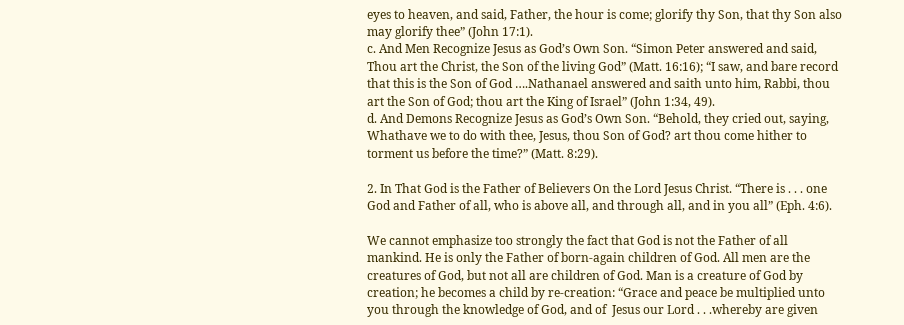eyes to heaven, and said, Father, the hour is come; glorify thy Son, that thy Son also may glorify thee” (John 17:1).
c. And Men Recognize Jesus as God’s Own Son. “Simon Peter answered and said, Thou art the Christ, the Son of the living God” (Matt. 16:16); “I saw, and bare record that this is the Son of God ….Nathanael answered and saith unto him, Rabbi, thou art the Son of God; thou art the King of Israel” (John 1:34, 49).
d. And Demons Recognize Jesus as God’s Own Son. “Behold, they cried out, saying,  Whathave we to do with thee, Jesus, thou Son of God? art thou come hither to torment us before the time?” (Matt. 8:29).

2. In That God is the Father of Believers On the Lord Jesus Christ. “There is . . . one God and Father of all, who is above all, and through all, and in you all” (Eph. 4:6).

We cannot emphasize too strongly the fact that God is not the Father of all mankind. He is only the Father of born-again children of God. All men are the creatures of God, but not all are children of God. Man is a creature of God by creation; he becomes a child by re-creation: “Grace and peace be multiplied unto you through the knowledge of God, and of  Jesus our Lord . . .whereby are given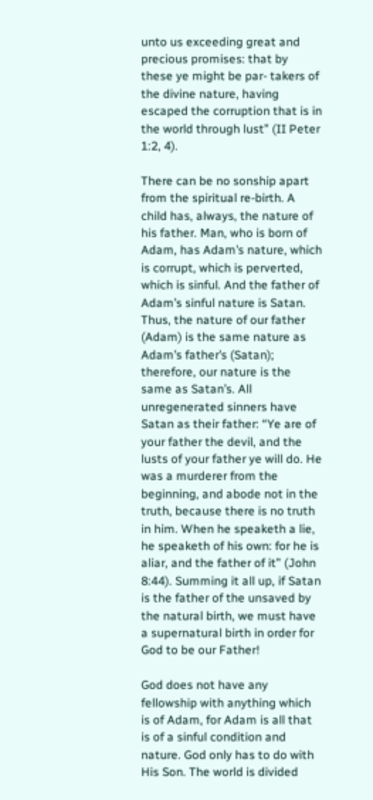unto us exceeding great and precious promises: that by these ye might be par- takers of the divine nature, having escaped the corruption that is in the world through lust” (II Peter 1:2, 4).

There can be no sonship apart from the spiritual re-birth. A child has, always, the nature of his father. Man, who is born of Adam, has Adam’s nature, which is corrupt, which is perverted, which is sinful. And the father of Adam’s sinful nature is Satan. Thus, the nature of our father (Adam) is the same nature as Adam’s father’s (Satan); therefore, our nature is the same as Satan’s. All unregenerated sinners have Satan as their father: “Ye are of your father the devil, and the lusts of your father ye will do. He was a murderer from the beginning, and abode not in the truth, because there is no truth in him. When he speaketh a lie, he speaketh of his own: for he is aliar, and the father of it” (John 8:44). Summing it all up, if Satan is the father of the unsaved by the natural birth, we must have a supernatural birth in order for God to be our Father!

God does not have any fellowship with anything which is of Adam, for Adam is all that is of a sinful condition and nature. God only has to do with His Son. The world is divided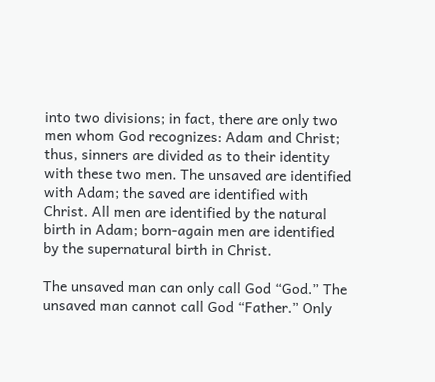into two divisions; in fact, there are only two men whom God recognizes: Adam and Christ; thus, sinners are divided as to their identity with these two men. The unsaved are identified with Adam; the saved are identified with Christ. All men are identified by the natural birth in Adam; born-again men are identified by the supernatural birth in Christ.

The unsaved man can only call God “God.” The unsaved man cannot call God “Father.” Only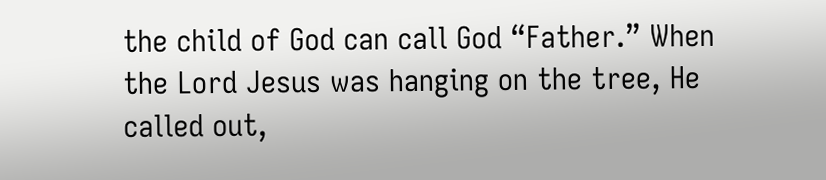the child of God can call God “Father.” When the Lord Jesus was hanging on the tree, He called out,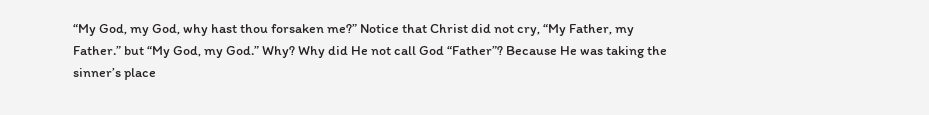“My God, my God, why hast thou forsaken me?” Notice that Christ did not cry, “My Father, my Father.” but “My God, my God.” Why? Why did He not call God “Father”? Because He was taking the sinner’s place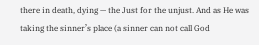there in death, dying — the Just for the unjust. And as He was taking the sinner’s place (a sinner can not call God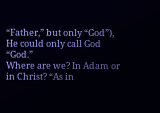“Father,” but only “God”), He could only call God “God.”
Where are we? In Adam or in Christ? “As in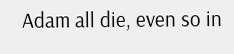Adam all die, even so in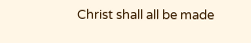Christ shall all be made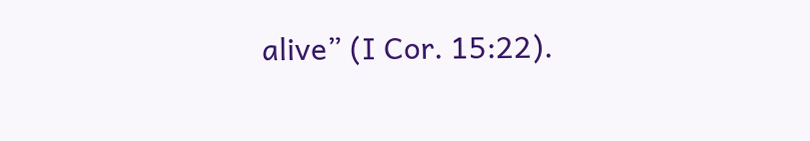alive” (I Cor. 15:22).